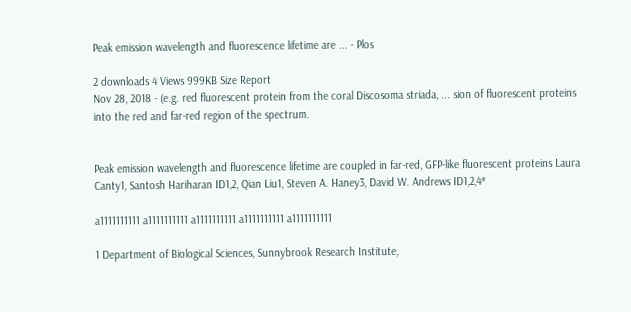Peak emission wavelength and fluorescence lifetime are ... - Plos

2 downloads 4 Views 999KB Size Report
Nov 28, 2018 - (e.g. red fluorescent protein from the coral Discosoma striada, ... sion of fluorescent proteins into the red and far-red region of the spectrum.


Peak emission wavelength and fluorescence lifetime are coupled in far-red, GFP-like fluorescent proteins Laura Canty1, Santosh Hariharan ID1,2, Qian Liu1, Steven A. Haney3, David W. Andrews ID1,2,4*

a1111111111 a1111111111 a1111111111 a1111111111 a1111111111

1 Department of Biological Sciences, Sunnybrook Research Institute,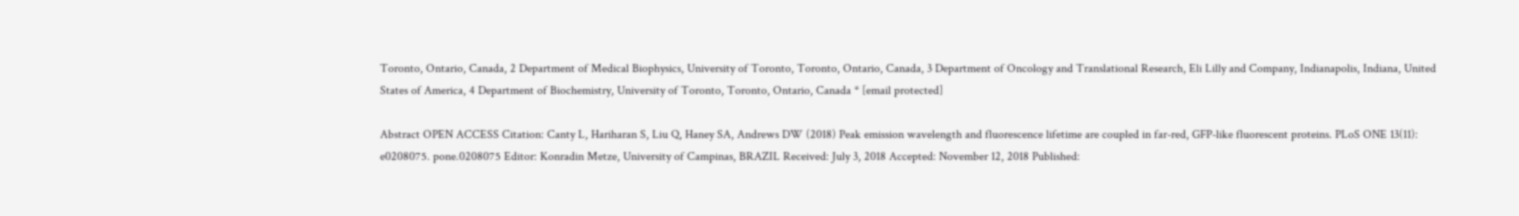Toronto, Ontario, Canada, 2 Department of Medical Biophysics, University of Toronto, Toronto, Ontario, Canada, 3 Department of Oncology and Translational Research, Eli Lilly and Company, Indianapolis, Indiana, United States of America, 4 Department of Biochemistry, University of Toronto, Toronto, Ontario, Canada * [email protected]

Abstract OPEN ACCESS Citation: Canty L, Hariharan S, Liu Q, Haney SA, Andrews DW (2018) Peak emission wavelength and fluorescence lifetime are coupled in far-red, GFP-like fluorescent proteins. PLoS ONE 13(11): e0208075. pone.0208075 Editor: Konradin Metze, University of Campinas, BRAZIL Received: July 3, 2018 Accepted: November 12, 2018 Published: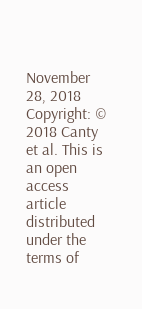November 28, 2018 Copyright: © 2018 Canty et al. This is an open access article distributed under the terms of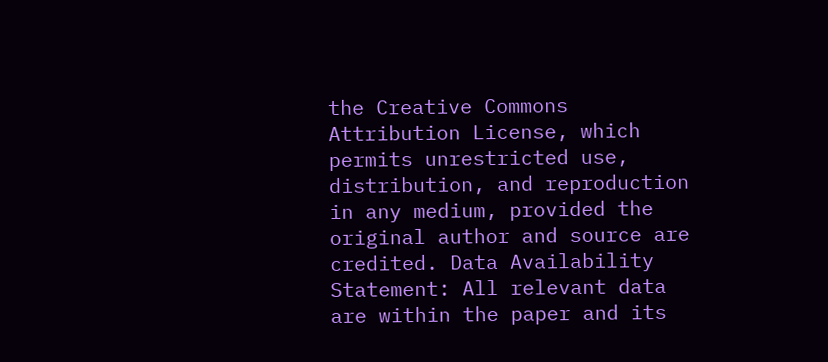the Creative Commons Attribution License, which permits unrestricted use, distribution, and reproduction in any medium, provided the original author and source are credited. Data Availability Statement: All relevant data are within the paper and its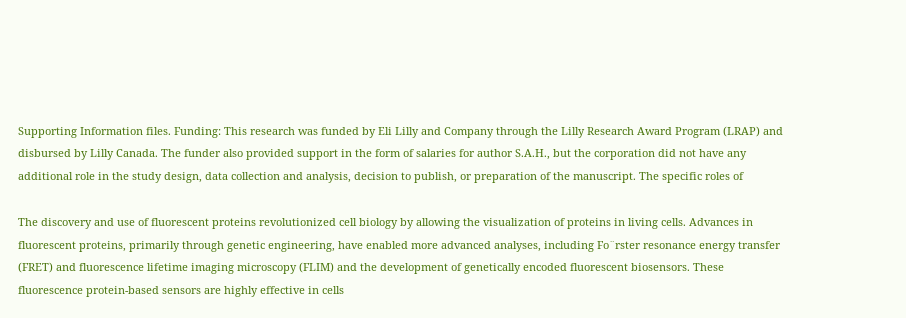Supporting Information files. Funding: This research was funded by Eli Lilly and Company through the Lilly Research Award Program (LRAP) and disbursed by Lilly Canada. The funder also provided support in the form of salaries for author S.A.H., but the corporation did not have any additional role in the study design, data collection and analysis, decision to publish, or preparation of the manuscript. The specific roles of

The discovery and use of fluorescent proteins revolutionized cell biology by allowing the visualization of proteins in living cells. Advances in fluorescent proteins, primarily through genetic engineering, have enabled more advanced analyses, including Fo¨rster resonance energy transfer (FRET) and fluorescence lifetime imaging microscopy (FLIM) and the development of genetically encoded fluorescent biosensors. These fluorescence protein-based sensors are highly effective in cells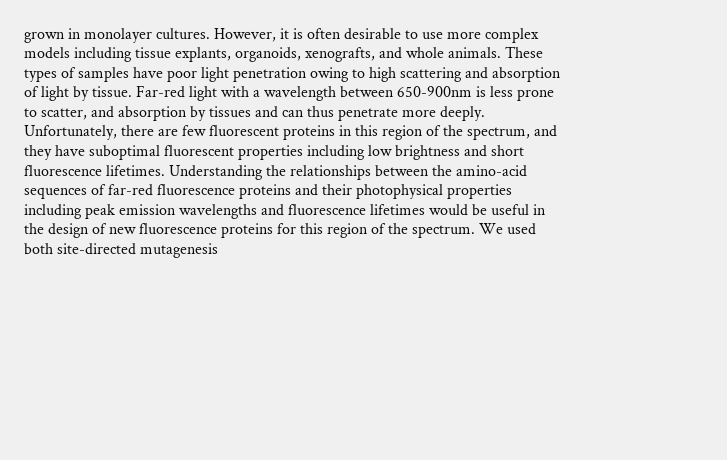grown in monolayer cultures. However, it is often desirable to use more complex models including tissue explants, organoids, xenografts, and whole animals. These types of samples have poor light penetration owing to high scattering and absorption of light by tissue. Far-red light with a wavelength between 650-900nm is less prone to scatter, and absorption by tissues and can thus penetrate more deeply. Unfortunately, there are few fluorescent proteins in this region of the spectrum, and they have suboptimal fluorescent properties including low brightness and short fluorescence lifetimes. Understanding the relationships between the amino-acid sequences of far-red fluorescence proteins and their photophysical properties including peak emission wavelengths and fluorescence lifetimes would be useful in the design of new fluorescence proteins for this region of the spectrum. We used both site-directed mutagenesis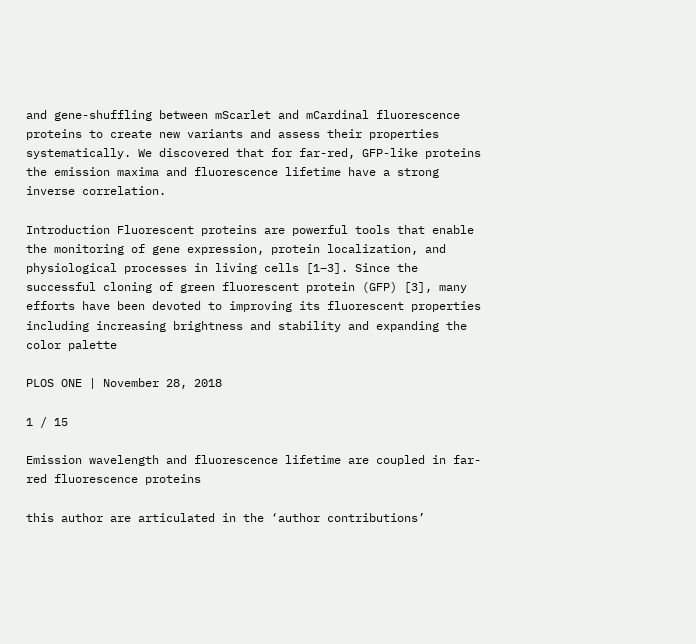and gene-shuffling between mScarlet and mCardinal fluorescence proteins to create new variants and assess their properties systematically. We discovered that for far-red, GFP-like proteins the emission maxima and fluorescence lifetime have a strong inverse correlation.

Introduction Fluorescent proteins are powerful tools that enable the monitoring of gene expression, protein localization, and physiological processes in living cells [1–3]. Since the successful cloning of green fluorescent protein (GFP) [3], many efforts have been devoted to improving its fluorescent properties including increasing brightness and stability and expanding the color palette

PLOS ONE | November 28, 2018

1 / 15

Emission wavelength and fluorescence lifetime are coupled in far-red fluorescence proteins

this author are articulated in the ‘author contributions’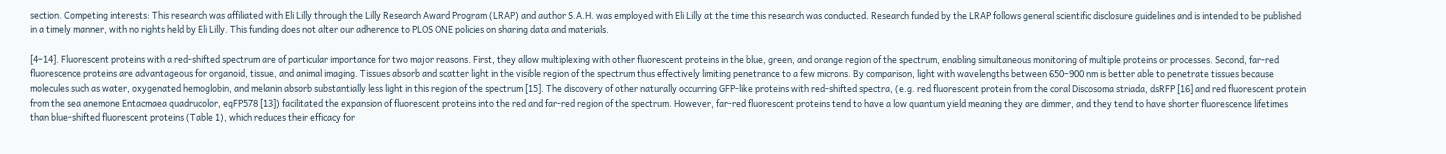section. Competing interests: This research was affiliated with Eli Lilly through the Lilly Research Award Program (LRAP) and author S.A.H. was employed with Eli Lilly at the time this research was conducted. Research funded by the LRAP follows general scientific disclosure guidelines and is intended to be published in a timely manner, with no rights held by Eli Lilly. This funding does not alter our adherence to PLOS ONE policies on sharing data and materials.

[4–14]. Fluorescent proteins with a red-shifted spectrum are of particular importance for two major reasons. First, they allow multiplexing with other fluorescent proteins in the blue, green, and orange region of the spectrum, enabling simultaneous monitoring of multiple proteins or processes. Second, far-red fluorescence proteins are advantageous for organoid, tissue, and animal imaging. Tissues absorb and scatter light in the visible region of the spectrum thus effectively limiting penetrance to a few microns. By comparison, light with wavelengths between 650–900 nm is better able to penetrate tissues because molecules such as water, oxygenated hemoglobin, and melanin absorb substantially less light in this region of the spectrum [15]. The discovery of other naturally occurring GFP-like proteins with red-shifted spectra, (e.g. red fluorescent protein from the coral Discosoma striada, dsRFP [16] and red fluorescent protein from the sea anemone Entacmaea quadrucolor, eqFP578 [13]) facilitated the expansion of fluorescent proteins into the red and far-red region of the spectrum. However, far-red fluorescent proteins tend to have a low quantum yield meaning they are dimmer, and they tend to have shorter fluorescence lifetimes than blue-shifted fluorescent proteins (Table 1), which reduces their efficacy for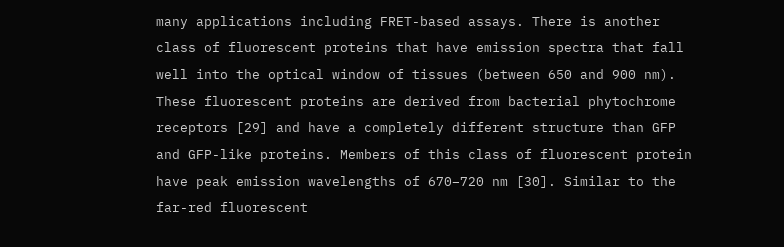many applications including FRET-based assays. There is another class of fluorescent proteins that have emission spectra that fall well into the optical window of tissues (between 650 and 900 nm). These fluorescent proteins are derived from bacterial phytochrome receptors [29] and have a completely different structure than GFP and GFP-like proteins. Members of this class of fluorescent protein have peak emission wavelengths of 670–720 nm [30]. Similar to the far-red fluorescent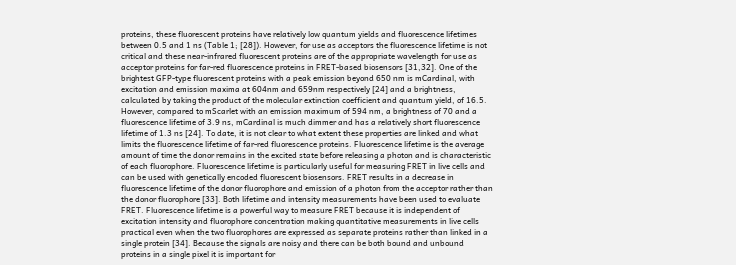proteins, these fluorescent proteins have relatively low quantum yields and fluorescence lifetimes between 0.5 and 1 ns (Table 1; [28]). However, for use as acceptors the fluorescence lifetime is not critical and these near-infrared fluorescent proteins are of the appropriate wavelength for use as acceptor proteins for far-red fluorescence proteins in FRET-based biosensors [31,32]. One of the brightest GFP-type fluorescent proteins with a peak emission beyond 650 nm is mCardinal, with excitation and emission maxima at 604nm and 659nm respectively [24] and a brightness, calculated by taking the product of the molecular extinction coefficient and quantum yield, of 16.5. However, compared to mScarlet with an emission maximum of 594 nm, a brightness of 70 and a fluorescence lifetime of 3.9 ns, mCardinal is much dimmer and has a relatively short fluorescence lifetime of 1.3 ns [24]. To date, it is not clear to what extent these properties are linked and what limits the fluorescence lifetime of far-red fluorescence proteins. Fluorescence lifetime is the average amount of time the donor remains in the excited state before releasing a photon and is characteristic of each fluorophore. Fluorescence lifetime is particularly useful for measuring FRET in live cells and can be used with genetically encoded fluorescent biosensors. FRET results in a decrease in fluorescence lifetime of the donor fluorophore and emission of a photon from the acceptor rather than the donor fluorophore [33]. Both lifetime and intensity measurements have been used to evaluate FRET. Fluorescence lifetime is a powerful way to measure FRET because it is independent of excitation intensity and fluorophore concentration making quantitative measurements in live cells practical even when the two fluorophores are expressed as separate proteins rather than linked in a single protein [34]. Because the signals are noisy and there can be both bound and unbound proteins in a single pixel it is important for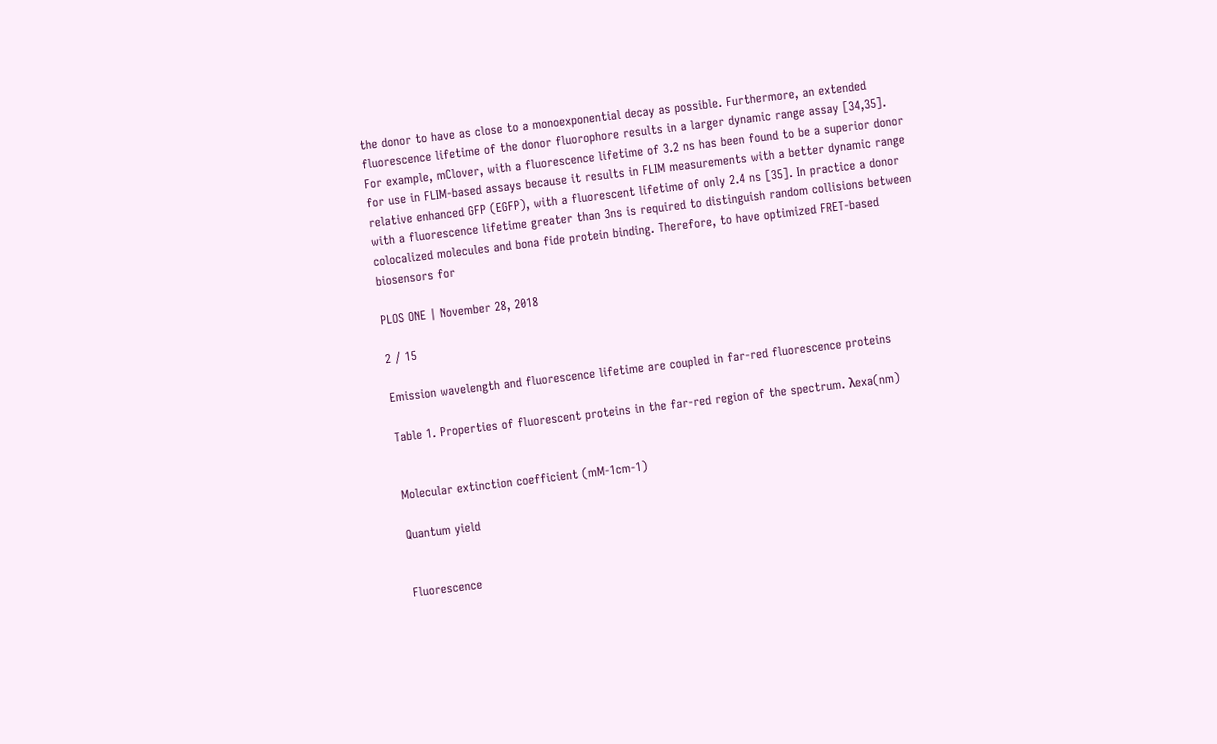the donor to have as close to a monoexponential decay as possible. Furthermore, an extended fluorescence lifetime of the donor fluorophore results in a larger dynamic range assay [34,35]. For example, mClover, with a fluorescence lifetime of 3.2 ns has been found to be a superior donor for use in FLIM-based assays because it results in FLIM measurements with a better dynamic range relative enhanced GFP (EGFP), with a fluorescent lifetime of only 2.4 ns [35]. In practice a donor with a fluorescence lifetime greater than 3ns is required to distinguish random collisions between colocalized molecules and bona fide protein binding. Therefore, to have optimized FRET-based biosensors for

PLOS ONE | November 28, 2018

2 / 15

Emission wavelength and fluorescence lifetime are coupled in far-red fluorescence proteins

Table 1. Properties of fluorescent proteins in the far-red region of the spectrum. λexa(nm)


Molecular extinction coefficient (mM-1cm-1)

Quantum yield


Fluorescence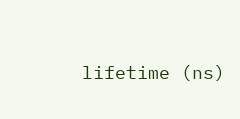lifetime (ns)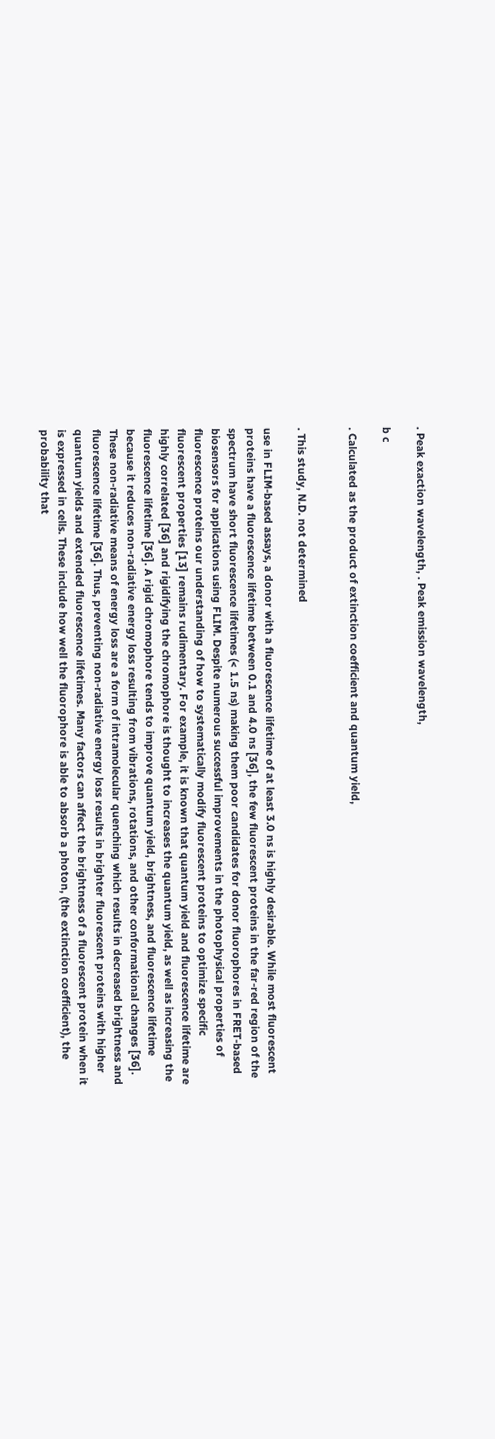. Peak exaction wavelength, . Peak emission wavelength,

b c

. Calculated as the product of extinction coefficient and quantum yield,


. This study, N.D. not determined

use in FLIM-based assays, a donor with a fluorescence lifetime of at least 3.0 ns is highly desirable. While most fluorescent proteins have a fluorescence lifetime between 0.1 and 4.0 ns [36], the few fluorescent proteins in the far-red region of the spectrum have short fluorescence lifetimes (< 1.5 ns) making them poor candidates for donor fluorophores in FRET-based biosensors for applications using FLIM. Despite numerous successful improvements in the photophysical properties of fluorescence proteins our understanding of how to systematically modify fluorescent proteins to optimize specific fluorescent properties [13] remains rudimentary. For example, it is known that quantum yield and fluorescence lifetime are highly correlated [36] and rigidifying the chromophore is thought to increases the quantum yield, as well as increasing the fluorescence lifetime [36]. A rigid chromophore tends to improve quantum yield, brightness, and fluorescence lifetime because it reduces non-radiative energy loss resulting from vibrations, rotations, and other conformational changes [36]. These non-radiative means of energy loss are a form of intramolecular quenching which results in decreased brightness and fluorescence lifetime [36]. Thus, preventing non-radiative energy loss results in brighter fluorescent proteins with higher quantum yields and extended fluorescence lifetimes. Many factors can affect the brightness of a fluorescent protein when it is expressed in cells. These include how well the fluorophore is able to absorb a photon, (the extinction coefficient), the probability that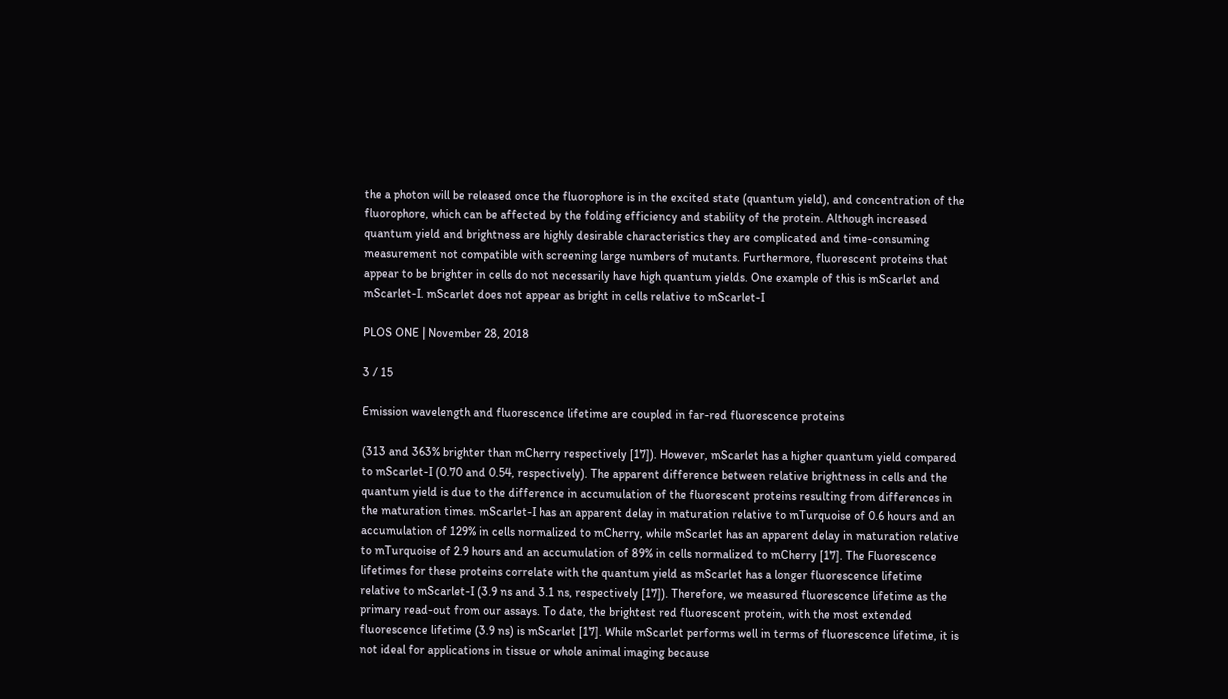the a photon will be released once the fluorophore is in the excited state (quantum yield), and concentration of the fluorophore, which can be affected by the folding efficiency and stability of the protein. Although increased quantum yield and brightness are highly desirable characteristics they are complicated and time-consuming measurement not compatible with screening large numbers of mutants. Furthermore, fluorescent proteins that appear to be brighter in cells do not necessarily have high quantum yields. One example of this is mScarlet and mScarlet-I. mScarlet does not appear as bright in cells relative to mScarlet-I

PLOS ONE | November 28, 2018

3 / 15

Emission wavelength and fluorescence lifetime are coupled in far-red fluorescence proteins

(313 and 363% brighter than mCherry respectively [17]). However, mScarlet has a higher quantum yield compared to mScarlet-I (0.70 and 0.54, respectively). The apparent difference between relative brightness in cells and the quantum yield is due to the difference in accumulation of the fluorescent proteins resulting from differences in the maturation times. mScarlet-I has an apparent delay in maturation relative to mTurquoise of 0.6 hours and an accumulation of 129% in cells normalized to mCherry, while mScarlet has an apparent delay in maturation relative to mTurquoise of 2.9 hours and an accumulation of 89% in cells normalized to mCherry [17]. The Fluorescence lifetimes for these proteins correlate with the quantum yield as mScarlet has a longer fluorescence lifetime relative to mScarlet-I (3.9 ns and 3.1 ns, respectively [17]). Therefore, we measured fluorescence lifetime as the primary read-out from our assays. To date, the brightest red fluorescent protein, with the most extended fluorescence lifetime (3.9 ns) is mScarlet [17]. While mScarlet performs well in terms of fluorescence lifetime, it is not ideal for applications in tissue or whole animal imaging because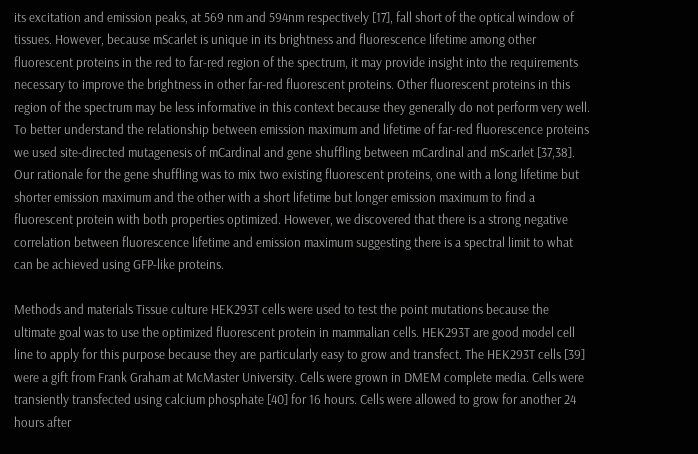its excitation and emission peaks, at 569 nm and 594nm respectively [17], fall short of the optical window of tissues. However, because mScarlet is unique in its brightness and fluorescence lifetime among other fluorescent proteins in the red to far-red region of the spectrum, it may provide insight into the requirements necessary to improve the brightness in other far-red fluorescent proteins. Other fluorescent proteins in this region of the spectrum may be less informative in this context because they generally do not perform very well. To better understand the relationship between emission maximum and lifetime of far-red fluorescence proteins we used site-directed mutagenesis of mCardinal and gene shuffling between mCardinal and mScarlet [37,38]. Our rationale for the gene shuffling was to mix two existing fluorescent proteins, one with a long lifetime but shorter emission maximum and the other with a short lifetime but longer emission maximum to find a fluorescent protein with both properties optimized. However, we discovered that there is a strong negative correlation between fluorescence lifetime and emission maximum suggesting there is a spectral limit to what can be achieved using GFP-like proteins.

Methods and materials Tissue culture HEK293T cells were used to test the point mutations because the ultimate goal was to use the optimized fluorescent protein in mammalian cells. HEK293T are good model cell line to apply for this purpose because they are particularly easy to grow and transfect. The HEK293T cells [39] were a gift from Frank Graham at McMaster University. Cells were grown in DMEM complete media. Cells were transiently transfected using calcium phosphate [40] for 16 hours. Cells were allowed to grow for another 24 hours after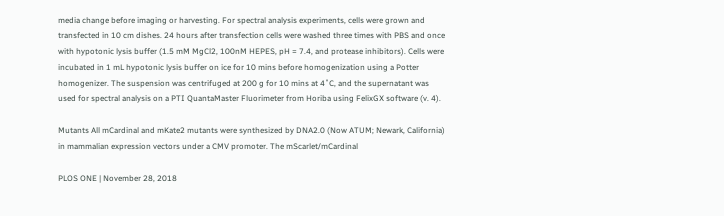media change before imaging or harvesting. For spectral analysis experiments, cells were grown and transfected in 10 cm dishes. 24 hours after transfection cells were washed three times with PBS and once with hypotonic lysis buffer (1.5 mM MgCl2, 100nM HEPES, pH = 7.4, and protease inhibitors). Cells were incubated in 1 mL hypotonic lysis buffer on ice for 10 mins before homogenization using a Potter homogenizer. The suspension was centrifuged at 200 g for 10 mins at 4˚C, and the supernatant was used for spectral analysis on a PTI QuantaMaster Fluorimeter from Horiba using FelixGX software (v. 4).

Mutants All mCardinal and mKate2 mutants were synthesized by DNA2.0 (Now ATUM; Newark, California) in mammalian expression vectors under a CMV promoter. The mScarlet/mCardinal

PLOS ONE | November 28, 2018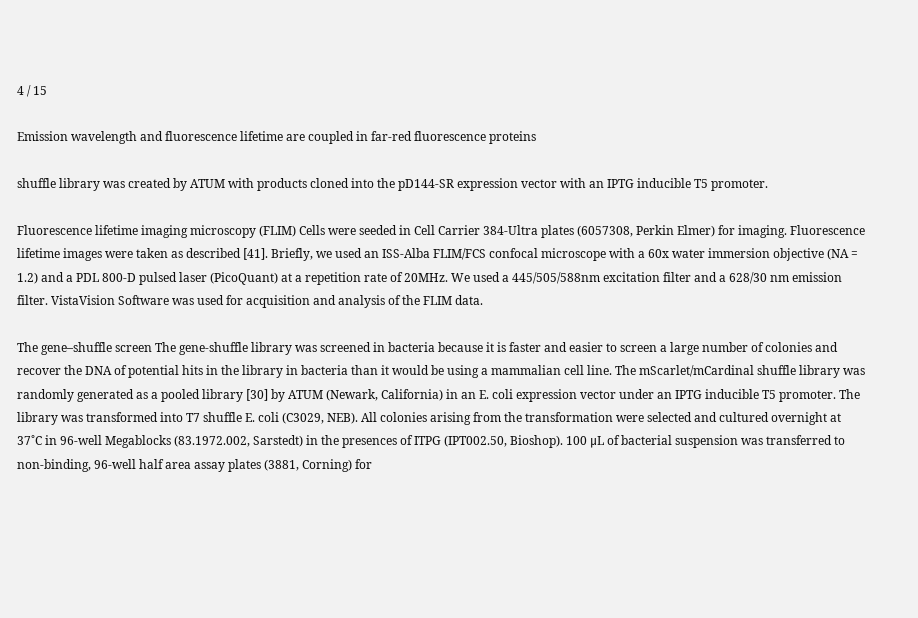4 / 15

Emission wavelength and fluorescence lifetime are coupled in far-red fluorescence proteins

shuffle library was created by ATUM with products cloned into the pD144-SR expression vector with an IPTG inducible T5 promoter.

Fluorescence lifetime imaging microscopy (FLIM) Cells were seeded in Cell Carrier 384-Ultra plates (6057308, Perkin Elmer) for imaging. Fluorescence lifetime images were taken as described [41]. Briefly, we used an ISS-Alba FLIM/FCS confocal microscope with a 60x water immersion objective (NA = 1.2) and a PDL 800-D pulsed laser (PicoQuant) at a repetition rate of 20MHz. We used a 445/505/588nm excitation filter and a 628/30 nm emission filter. VistaVision Software was used for acquisition and analysis of the FLIM data.

The gene–shuffle screen The gene-shuffle library was screened in bacteria because it is faster and easier to screen a large number of colonies and recover the DNA of potential hits in the library in bacteria than it would be using a mammalian cell line. The mScarlet/mCardinal shuffle library was randomly generated as a pooled library [30] by ATUM (Newark, California) in an E. coli expression vector under an IPTG inducible T5 promoter. The library was transformed into T7 shuffle E. coli (C3029, NEB). All colonies arising from the transformation were selected and cultured overnight at 37˚C in 96-well Megablocks (83.1972.002, Sarstedt) in the presences of ITPG (IPT002.50, Bioshop). 100 μL of bacterial suspension was transferred to non-binding, 96-well half area assay plates (3881, Corning) for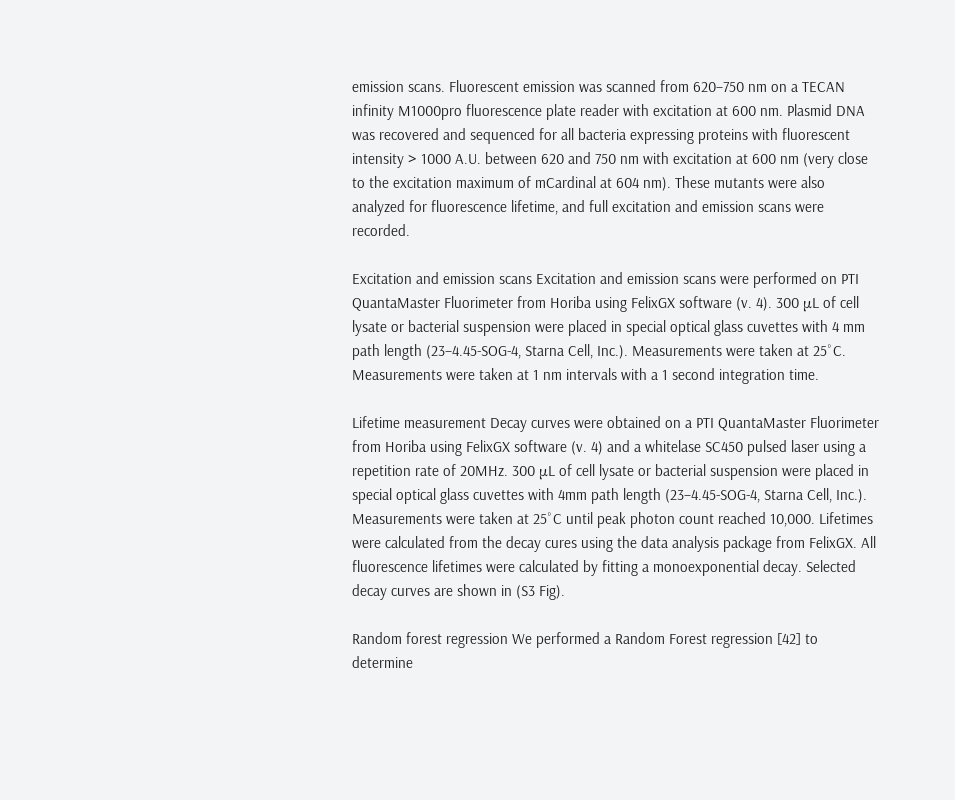emission scans. Fluorescent emission was scanned from 620–750 nm on a TECAN infinity M1000pro fluorescence plate reader with excitation at 600 nm. Plasmid DNA was recovered and sequenced for all bacteria expressing proteins with fluorescent intensity > 1000 A.U. between 620 and 750 nm with excitation at 600 nm (very close to the excitation maximum of mCardinal at 604 nm). These mutants were also analyzed for fluorescence lifetime, and full excitation and emission scans were recorded.

Excitation and emission scans Excitation and emission scans were performed on PTI QuantaMaster Fluorimeter from Horiba using FelixGX software (v. 4). 300 μL of cell lysate or bacterial suspension were placed in special optical glass cuvettes with 4 mm path length (23–4.45-SOG-4, Starna Cell, Inc.). Measurements were taken at 25˚C. Measurements were taken at 1 nm intervals with a 1 second integration time.

Lifetime measurement Decay curves were obtained on a PTI QuantaMaster Fluorimeter from Horiba using FelixGX software (v. 4) and a whitelase SC450 pulsed laser using a repetition rate of 20MHz. 300 μL of cell lysate or bacterial suspension were placed in special optical glass cuvettes with 4mm path length (23–4.45-SOG-4, Starna Cell, Inc.). Measurements were taken at 25˚C until peak photon count reached 10,000. Lifetimes were calculated from the decay cures using the data analysis package from FelixGX. All fluorescence lifetimes were calculated by fitting a monoexponential decay. Selected decay curves are shown in (S3 Fig).

Random forest regression We performed a Random Forest regression [42] to determine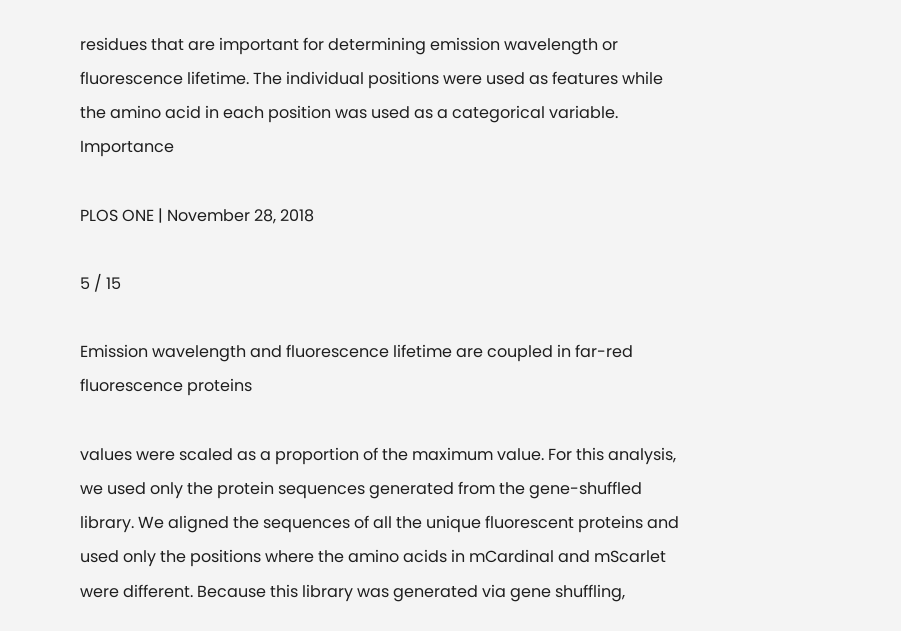residues that are important for determining emission wavelength or fluorescence lifetime. The individual positions were used as features while the amino acid in each position was used as a categorical variable. Importance

PLOS ONE | November 28, 2018

5 / 15

Emission wavelength and fluorescence lifetime are coupled in far-red fluorescence proteins

values were scaled as a proportion of the maximum value. For this analysis, we used only the protein sequences generated from the gene-shuffled library. We aligned the sequences of all the unique fluorescent proteins and used only the positions where the amino acids in mCardinal and mScarlet were different. Because this library was generated via gene shuffling,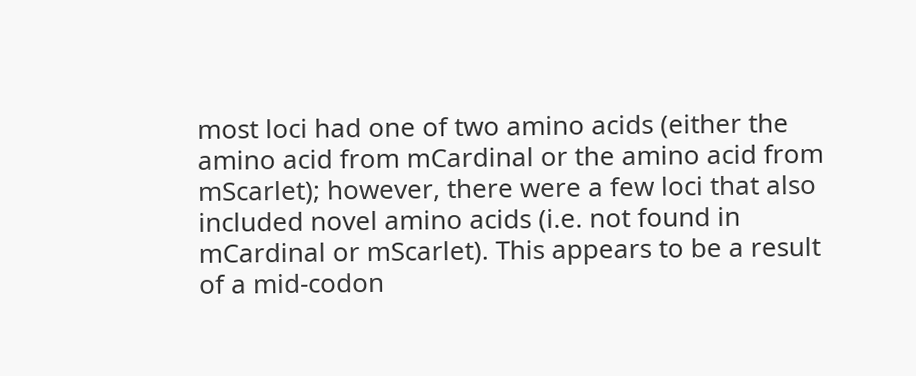most loci had one of two amino acids (either the amino acid from mCardinal or the amino acid from mScarlet); however, there were a few loci that also included novel amino acids (i.e. not found in mCardinal or mScarlet). This appears to be a result of a mid-codon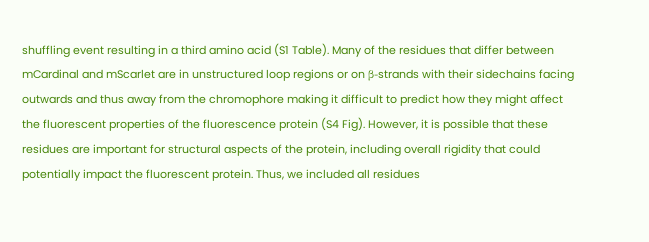shuffling event resulting in a third amino acid (S1 Table). Many of the residues that differ between mCardinal and mScarlet are in unstructured loop regions or on β-strands with their sidechains facing outwards and thus away from the chromophore making it difficult to predict how they might affect the fluorescent properties of the fluorescence protein (S4 Fig). However, it is possible that these residues are important for structural aspects of the protein, including overall rigidity that could potentially impact the fluorescent protein. Thus, we included all residues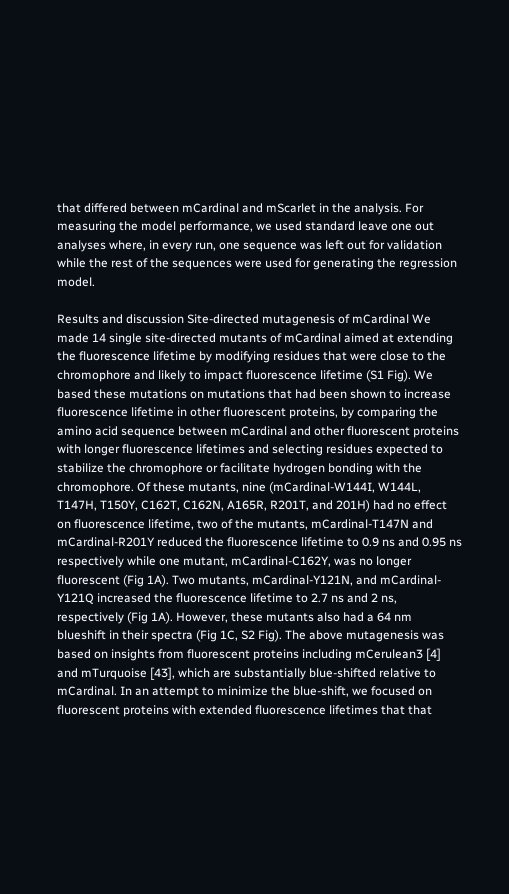that differed between mCardinal and mScarlet in the analysis. For measuring the model performance, we used standard leave one out analyses where, in every run, one sequence was left out for validation while the rest of the sequences were used for generating the regression model.

Results and discussion Site-directed mutagenesis of mCardinal We made 14 single site-directed mutants of mCardinal aimed at extending the fluorescence lifetime by modifying residues that were close to the chromophore and likely to impact fluorescence lifetime (S1 Fig). We based these mutations on mutations that had been shown to increase fluorescence lifetime in other fluorescent proteins, by comparing the amino acid sequence between mCardinal and other fluorescent proteins with longer fluorescence lifetimes and selecting residues expected to stabilize the chromophore or facilitate hydrogen bonding with the chromophore. Of these mutants, nine (mCardinal-W144I, W144L, T147H, T150Y, C162T, C162N, A165R, R201T, and 201H) had no effect on fluorescence lifetime, two of the mutants, mCardinal-T147N and mCardinal-R201Y reduced the fluorescence lifetime to 0.9 ns and 0.95 ns respectively while one mutant, mCardinal-C162Y, was no longer fluorescent (Fig 1A). Two mutants, mCardinal-Y121N, and mCardinal-Y121Q increased the fluorescence lifetime to 2.7 ns and 2 ns, respectively (Fig 1A). However, these mutants also had a 64 nm blueshift in their spectra (Fig 1C, S2 Fig). The above mutagenesis was based on insights from fluorescent proteins including mCerulean3 [4] and mTurquoise [43], which are substantially blue-shifted relative to mCardinal. In an attempt to minimize the blue-shift, we focused on fluorescent proteins with extended fluorescence lifetimes that that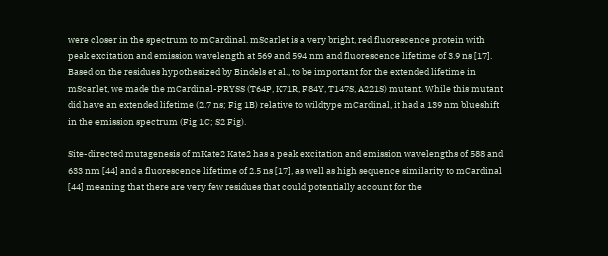were closer in the spectrum to mCardinal. mScarlet is a very bright, red fluorescence protein with peak excitation and emission wavelength at 569 and 594 nm and fluorescence lifetime of 3.9 ns [17]. Based on the residues hypothesized by Bindels et al., to be important for the extended lifetime in mScarlet, we made the mCardinal-PRYSS (T64P, K71R, F84Y, T147S, A221S) mutant. While this mutant did have an extended lifetime (2.7 ns; Fig 1B) relative to wildtype mCardinal, it had a 139 nm blueshift in the emission spectrum (Fig 1C; S2 Fig).

Site-directed mutagenesis of mKate2 Kate2 has a peak excitation and emission wavelengths of 588 and 633 nm [44] and a fluorescence lifetime of 2.5 ns [17], as well as high sequence similarity to mCardinal [44] meaning that there are very few residues that could potentially account for the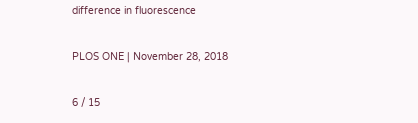difference in fluorescence

PLOS ONE | November 28, 2018

6 / 15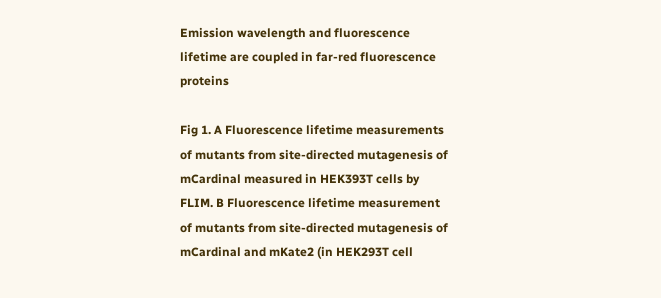Emission wavelength and fluorescence lifetime are coupled in far-red fluorescence proteins

Fig 1. A Fluorescence lifetime measurements of mutants from site-directed mutagenesis of mCardinal measured in HEK393T cells by FLIM. B Fluorescence lifetime measurement of mutants from site-directed mutagenesis of mCardinal and mKate2 (in HEK293T cell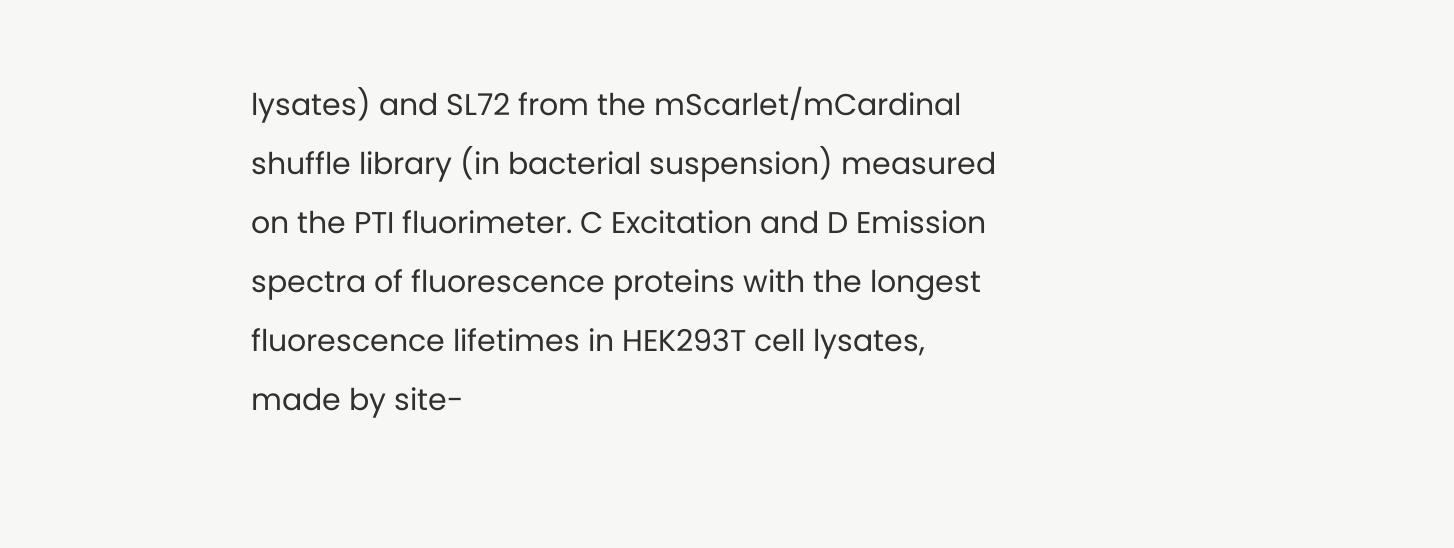lysates) and SL72 from the mScarlet/mCardinal shuffle library (in bacterial suspension) measured on the PTI fluorimeter. C Excitation and D Emission spectra of fluorescence proteins with the longest fluorescence lifetimes in HEK293T cell lysates, made by site-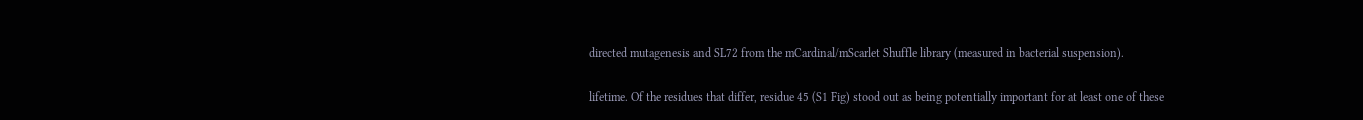directed mutagenesis and SL72 from the mCardinal/mScarlet Shuffle library (measured in bacterial suspension).

lifetime. Of the residues that differ, residue 45 (S1 Fig) stood out as being potentially important for at least one of these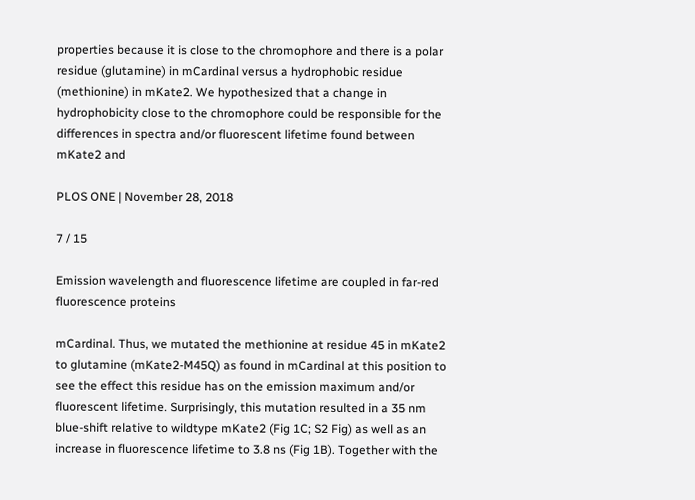properties because it is close to the chromophore and there is a polar residue (glutamine) in mCardinal versus a hydrophobic residue (methionine) in mKate2. We hypothesized that a change in hydrophobicity close to the chromophore could be responsible for the differences in spectra and/or fluorescent lifetime found between mKate2 and

PLOS ONE | November 28, 2018

7 / 15

Emission wavelength and fluorescence lifetime are coupled in far-red fluorescence proteins

mCardinal. Thus, we mutated the methionine at residue 45 in mKate2 to glutamine (mKate2-M45Q) as found in mCardinal at this position to see the effect this residue has on the emission maximum and/or fluorescent lifetime. Surprisingly, this mutation resulted in a 35 nm blue-shift relative to wildtype mKate2 (Fig 1C; S2 Fig) as well as an increase in fluorescence lifetime to 3.8 ns (Fig 1B). Together with the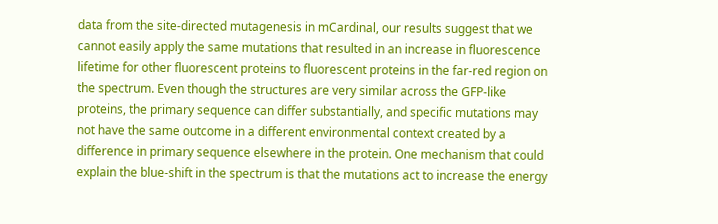data from the site-directed mutagenesis in mCardinal, our results suggest that we cannot easily apply the same mutations that resulted in an increase in fluorescence lifetime for other fluorescent proteins to fluorescent proteins in the far-red region on the spectrum. Even though the structures are very similar across the GFP-like proteins, the primary sequence can differ substantially, and specific mutations may not have the same outcome in a different environmental context created by a difference in primary sequence elsewhere in the protein. One mechanism that could explain the blue-shift in the spectrum is that the mutations act to increase the energy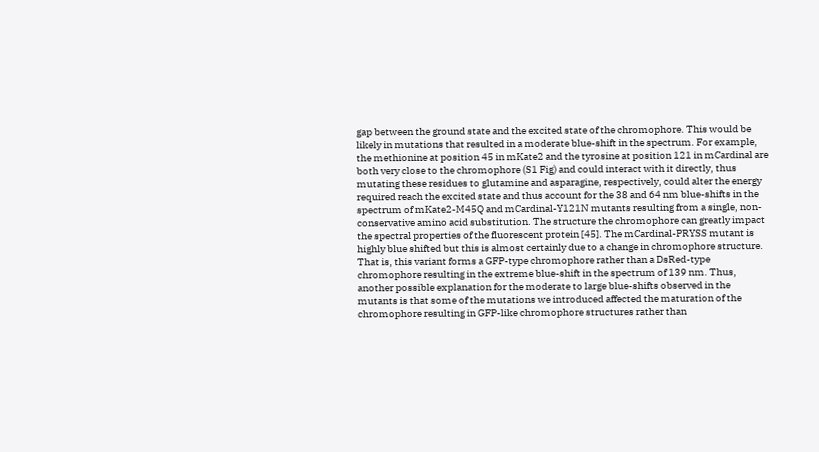gap between the ground state and the excited state of the chromophore. This would be likely in mutations that resulted in a moderate blue-shift in the spectrum. For example, the methionine at position 45 in mKate2 and the tyrosine at position 121 in mCardinal are both very close to the chromophore (S1 Fig) and could interact with it directly, thus mutating these residues to glutamine and asparagine, respectively, could alter the energy required reach the excited state and thus account for the 38 and 64 nm blue-shifts in the spectrum of mKate2-M45Q and mCardinal-Y121N mutants resulting from a single, non-conservative amino acid substitution. The structure the chromophore can greatly impact the spectral properties of the fluorescent protein [45]. The mCardinal-PRYSS mutant is highly blue shifted but this is almost certainly due to a change in chromophore structure. That is, this variant forms a GFP-type chromophore rather than a DsRed-type chromophore resulting in the extreme blue-shift in the spectrum of 139 nm. Thus, another possible explanation for the moderate to large blue-shifts observed in the mutants is that some of the mutations we introduced affected the maturation of the chromophore resulting in GFP-like chromophore structures rather than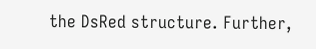the DsRed structure. Further,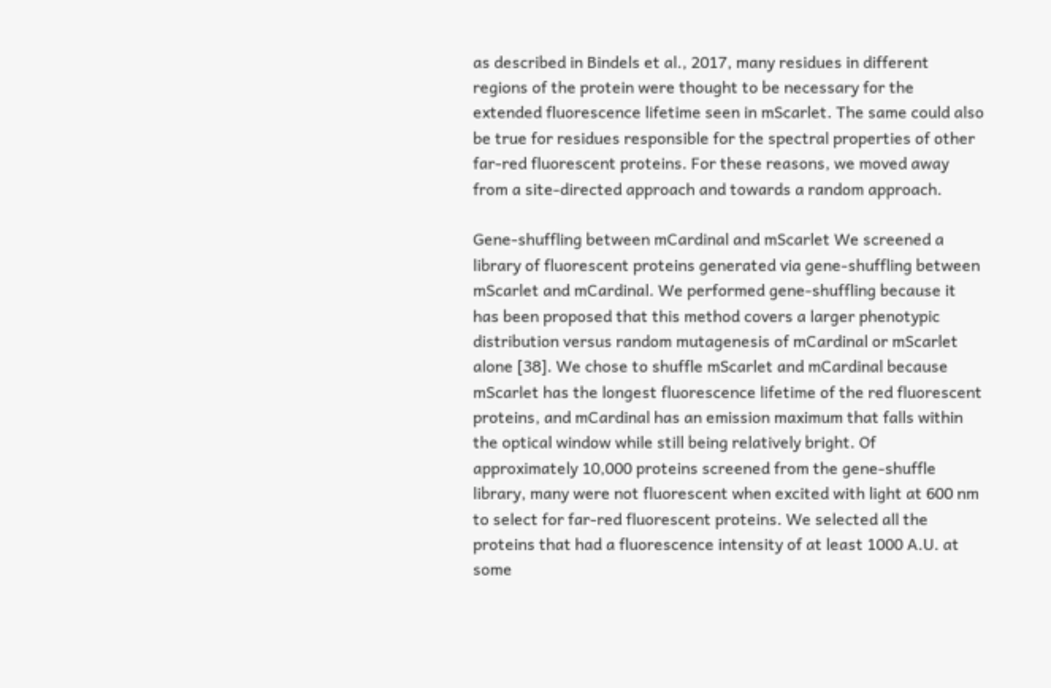as described in Bindels et al., 2017, many residues in different regions of the protein were thought to be necessary for the extended fluorescence lifetime seen in mScarlet. The same could also be true for residues responsible for the spectral properties of other far-red fluorescent proteins. For these reasons, we moved away from a site-directed approach and towards a random approach.

Gene-shuffling between mCardinal and mScarlet We screened a library of fluorescent proteins generated via gene-shuffling between mScarlet and mCardinal. We performed gene-shuffling because it has been proposed that this method covers a larger phenotypic distribution versus random mutagenesis of mCardinal or mScarlet alone [38]. We chose to shuffle mScarlet and mCardinal because mScarlet has the longest fluorescence lifetime of the red fluorescent proteins, and mCardinal has an emission maximum that falls within the optical window while still being relatively bright. Of approximately 10,000 proteins screened from the gene-shuffle library, many were not fluorescent when excited with light at 600 nm to select for far-red fluorescent proteins. We selected all the proteins that had a fluorescence intensity of at least 1000 A.U. at some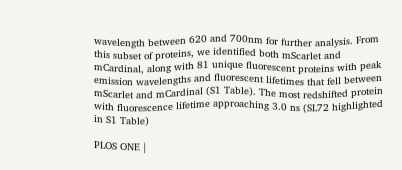wavelength between 620 and 700nm for further analysis. From this subset of proteins, we identified both mScarlet and mCardinal, along with 81 unique fluorescent proteins with peak emission wavelengths and fluorescent lifetimes that fell between mScarlet and mCardinal (S1 Table). The most redshifted protein with fluorescence lifetime approaching 3.0 ns (SL72 highlighted in S1 Table)

PLOS ONE |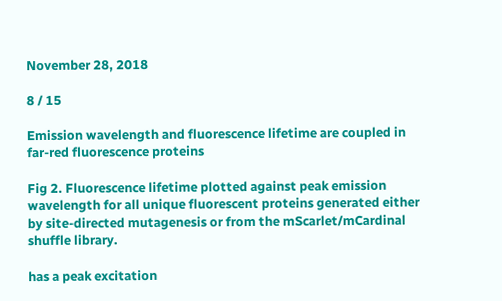November 28, 2018

8 / 15

Emission wavelength and fluorescence lifetime are coupled in far-red fluorescence proteins

Fig 2. Fluorescence lifetime plotted against peak emission wavelength for all unique fluorescent proteins generated either by site-directed mutagenesis or from the mScarlet/mCardinal shuffle library.

has a peak excitation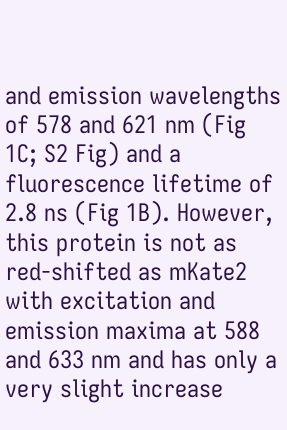and emission wavelengths of 578 and 621 nm (Fig 1C; S2 Fig) and a fluorescence lifetime of 2.8 ns (Fig 1B). However, this protein is not as red-shifted as mKate2 with excitation and emission maxima at 588 and 633 nm and has only a very slight increase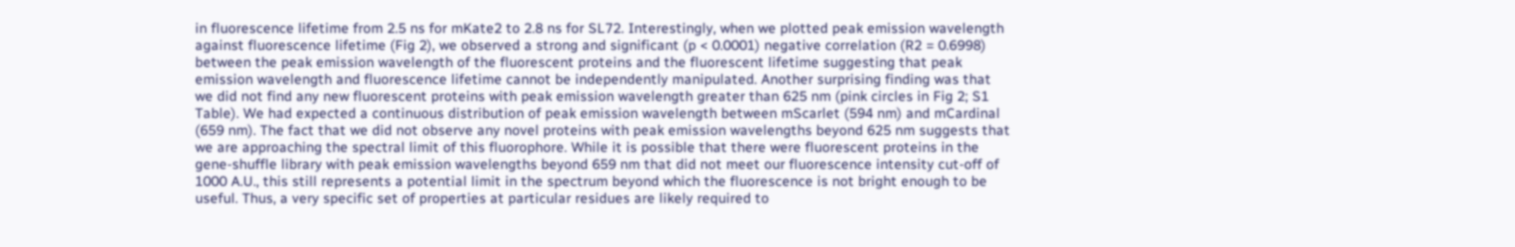in fluorescence lifetime from 2.5 ns for mKate2 to 2.8 ns for SL72. Interestingly, when we plotted peak emission wavelength against fluorescence lifetime (Fig 2), we observed a strong and significant (p < 0.0001) negative correlation (R2 = 0.6998) between the peak emission wavelength of the fluorescent proteins and the fluorescent lifetime suggesting that peak emission wavelength and fluorescence lifetime cannot be independently manipulated. Another surprising finding was that we did not find any new fluorescent proteins with peak emission wavelength greater than 625 nm (pink circles in Fig 2; S1 Table). We had expected a continuous distribution of peak emission wavelength between mScarlet (594 nm) and mCardinal (659 nm). The fact that we did not observe any novel proteins with peak emission wavelengths beyond 625 nm suggests that we are approaching the spectral limit of this fluorophore. While it is possible that there were fluorescent proteins in the gene-shuffle library with peak emission wavelengths beyond 659 nm that did not meet our fluorescence intensity cut-off of 1000 A.U., this still represents a potential limit in the spectrum beyond which the fluorescence is not bright enough to be useful. Thus, a very specific set of properties at particular residues are likely required to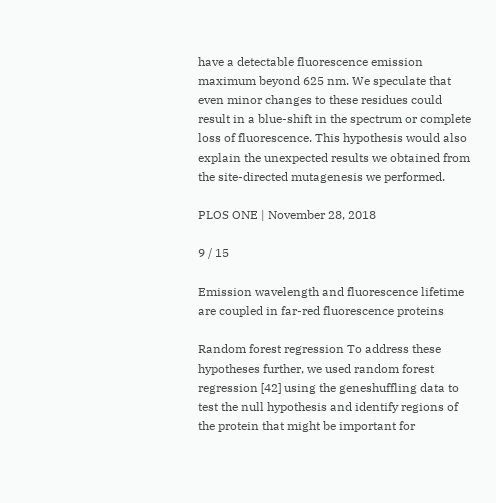have a detectable fluorescence emission maximum beyond 625 nm. We speculate that even minor changes to these residues could result in a blue-shift in the spectrum or complete loss of fluorescence. This hypothesis would also explain the unexpected results we obtained from the site-directed mutagenesis we performed.

PLOS ONE | November 28, 2018

9 / 15

Emission wavelength and fluorescence lifetime are coupled in far-red fluorescence proteins

Random forest regression To address these hypotheses further, we used random forest regression [42] using the geneshuffling data to test the null hypothesis and identify regions of the protein that might be important for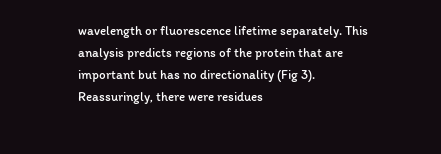wavelength or fluorescence lifetime separately. This analysis predicts regions of the protein that are important but has no directionality (Fig 3). Reassuringly, there were residues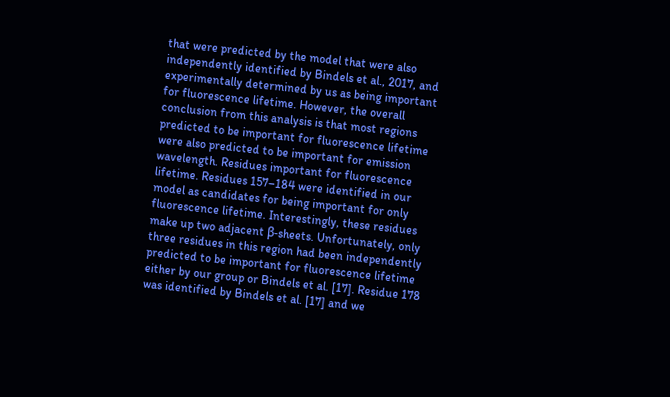that were predicted by the model that were also independently identified by Bindels et al., 2017, and experimentally determined by us as being important for fluorescence lifetime. However, the overall conclusion from this analysis is that most regions predicted to be important for fluorescence lifetime were also predicted to be important for emission wavelength. Residues important for fluorescence lifetime. Residues 157–184 were identified in our model as candidates for being important for only fluorescence lifetime. Interestingly, these residues make up two adjacent β-sheets. Unfortunately, only three residues in this region had been independently predicted to be important for fluorescence lifetime either by our group or Bindels et al. [17]. Residue 178 was identified by Bindels et al. [17] and we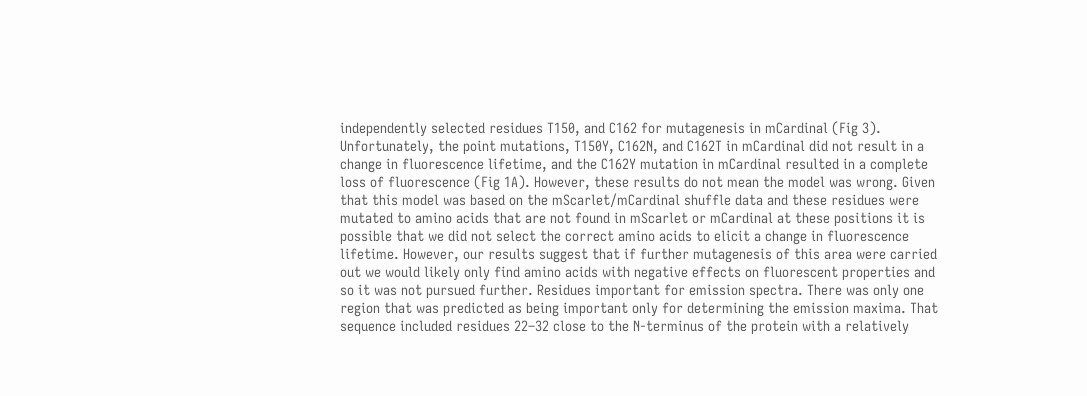independently selected residues T150, and C162 for mutagenesis in mCardinal (Fig 3). Unfortunately, the point mutations, T150Y, C162N, and C162T in mCardinal did not result in a change in fluorescence lifetime, and the C162Y mutation in mCardinal resulted in a complete loss of fluorescence (Fig 1A). However, these results do not mean the model was wrong. Given that this model was based on the mScarlet/mCardinal shuffle data and these residues were mutated to amino acids that are not found in mScarlet or mCardinal at these positions it is possible that we did not select the correct amino acids to elicit a change in fluorescence lifetime. However, our results suggest that if further mutagenesis of this area were carried out we would likely only find amino acids with negative effects on fluorescent properties and so it was not pursued further. Residues important for emission spectra. There was only one region that was predicted as being important only for determining the emission maxima. That sequence included residues 22–32 close to the N-terminus of the protein with a relatively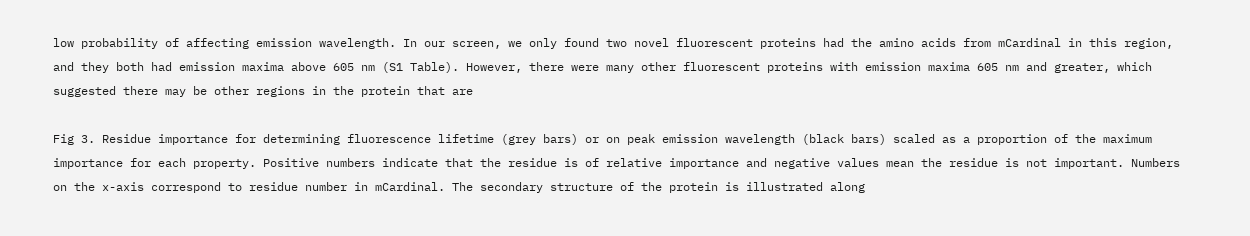low probability of affecting emission wavelength. In our screen, we only found two novel fluorescent proteins had the amino acids from mCardinal in this region, and they both had emission maxima above 605 nm (S1 Table). However, there were many other fluorescent proteins with emission maxima 605 nm and greater, which suggested there may be other regions in the protein that are

Fig 3. Residue importance for determining fluorescence lifetime (grey bars) or on peak emission wavelength (black bars) scaled as a proportion of the maximum importance for each property. Positive numbers indicate that the residue is of relative importance and negative values mean the residue is not important. Numbers on the x-axis correspond to residue number in mCardinal. The secondary structure of the protein is illustrated along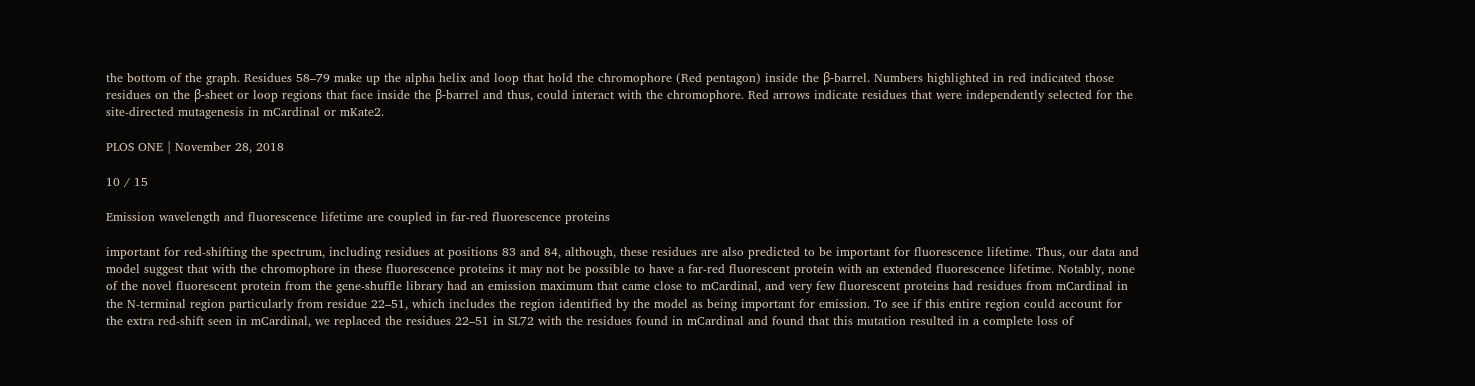the bottom of the graph. Residues 58–79 make up the alpha helix and loop that hold the chromophore (Red pentagon) inside the β-barrel. Numbers highlighted in red indicated those residues on the β-sheet or loop regions that face inside the β-barrel and thus, could interact with the chromophore. Red arrows indicate residues that were independently selected for the site-directed mutagenesis in mCardinal or mKate2.

PLOS ONE | November 28, 2018

10 / 15

Emission wavelength and fluorescence lifetime are coupled in far-red fluorescence proteins

important for red-shifting the spectrum, including residues at positions 83 and 84, although, these residues are also predicted to be important for fluorescence lifetime. Thus, our data and model suggest that with the chromophore in these fluorescence proteins it may not be possible to have a far-red fluorescent protein with an extended fluorescence lifetime. Notably, none of the novel fluorescent protein from the gene-shuffle library had an emission maximum that came close to mCardinal, and very few fluorescent proteins had residues from mCardinal in the N-terminal region particularly from residue 22–51, which includes the region identified by the model as being important for emission. To see if this entire region could account for the extra red-shift seen in mCardinal, we replaced the residues 22–51 in SL72 with the residues found in mCardinal and found that this mutation resulted in a complete loss of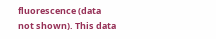fluorescence (data not shown). This data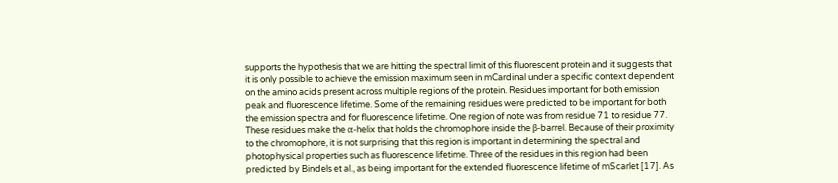supports the hypothesis that we are hitting the spectral limit of this fluorescent protein and it suggests that it is only possible to achieve the emission maximum seen in mCardinal under a specific context dependent on the amino acids present across multiple regions of the protein. Residues important for both emission peak and fluorescence lifetime. Some of the remaining residues were predicted to be important for both the emission spectra and for fluorescence lifetime. One region of note was from residue 71 to residue 77. These residues make the α-helix that holds the chromophore inside the β-barrel. Because of their proximity to the chromophore, it is not surprising that this region is important in determining the spectral and photophysical properties such as fluorescence lifetime. Three of the residues in this region had been predicted by Bindels et al., as being important for the extended fluorescence lifetime of mScarlet [17]. As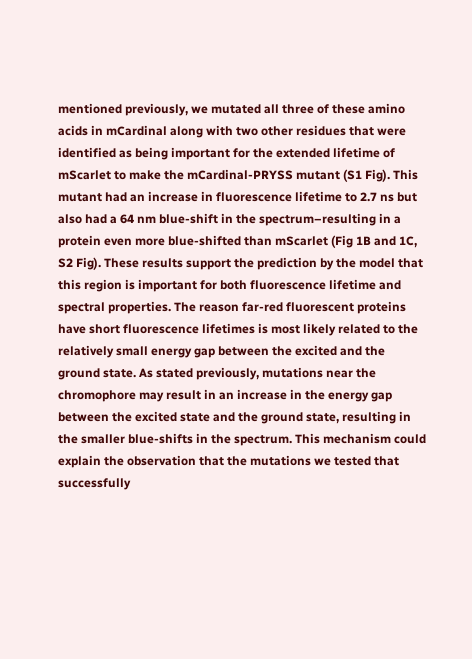mentioned previously, we mutated all three of these amino acids in mCardinal along with two other residues that were identified as being important for the extended lifetime of mScarlet to make the mCardinal-PRYSS mutant (S1 Fig). This mutant had an increase in fluorescence lifetime to 2.7 ns but also had a 64 nm blue-shift in the spectrum–resulting in a protein even more blue-shifted than mScarlet (Fig 1B and 1C, S2 Fig). These results support the prediction by the model that this region is important for both fluorescence lifetime and spectral properties. The reason far-red fluorescent proteins have short fluorescence lifetimes is most likely related to the relatively small energy gap between the excited and the ground state. As stated previously, mutations near the chromophore may result in an increase in the energy gap between the excited state and the ground state, resulting in the smaller blue-shifts in the spectrum. This mechanism could explain the observation that the mutations we tested that successfully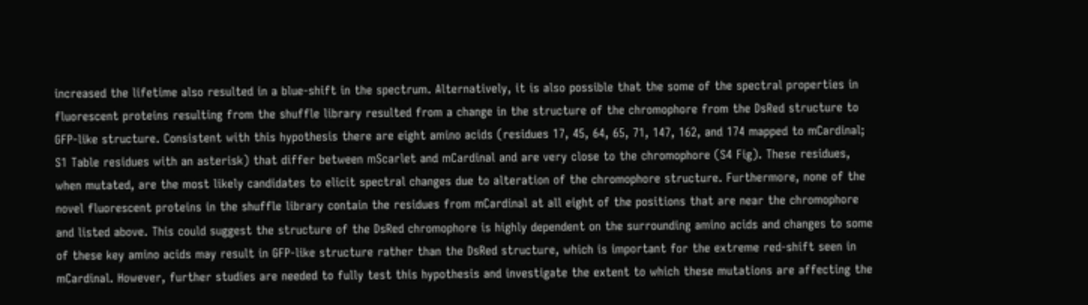increased the lifetime also resulted in a blue-shift in the spectrum. Alternatively, it is also possible that the some of the spectral properties in fluorescent proteins resulting from the shuffle library resulted from a change in the structure of the chromophore from the DsRed structure to GFP-like structure. Consistent with this hypothesis there are eight amino acids (residues 17, 45, 64, 65, 71, 147, 162, and 174 mapped to mCardinal; S1 Table residues with an asterisk) that differ between mScarlet and mCardinal and are very close to the chromophore (S4 Fig). These residues, when mutated, are the most likely candidates to elicit spectral changes due to alteration of the chromophore structure. Furthermore, none of the novel fluorescent proteins in the shuffle library contain the residues from mCardinal at all eight of the positions that are near the chromophore and listed above. This could suggest the structure of the DsRed chromophore is highly dependent on the surrounding amino acids and changes to some of these key amino acids may result in GFP-like structure rather than the DsRed structure, which is important for the extreme red-shift seen in mCardinal. However, further studies are needed to fully test this hypothesis and investigate the extent to which these mutations are affecting the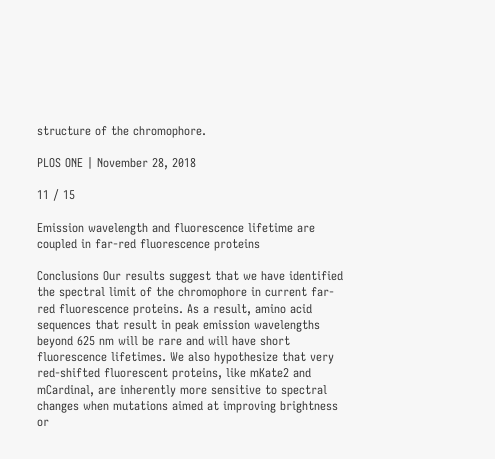structure of the chromophore.

PLOS ONE | November 28, 2018

11 / 15

Emission wavelength and fluorescence lifetime are coupled in far-red fluorescence proteins

Conclusions Our results suggest that we have identified the spectral limit of the chromophore in current far-red fluorescence proteins. As a result, amino acid sequences that result in peak emission wavelengths beyond 625 nm will be rare and will have short fluorescence lifetimes. We also hypothesize that very red-shifted fluorescent proteins, like mKate2 and mCardinal, are inherently more sensitive to spectral changes when mutations aimed at improving brightness or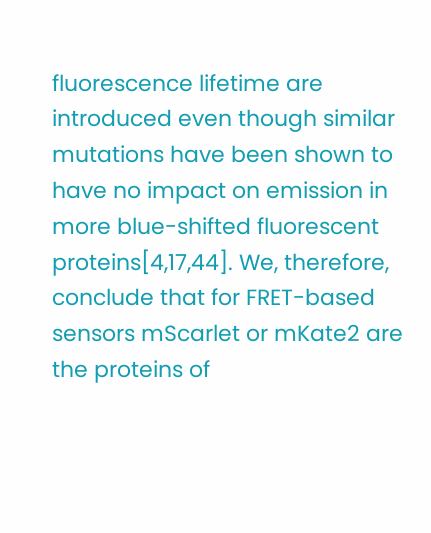fluorescence lifetime are introduced even though similar mutations have been shown to have no impact on emission in more blue-shifted fluorescent proteins[4,17,44]. We, therefore, conclude that for FRET-based sensors mScarlet or mKate2 are the proteins of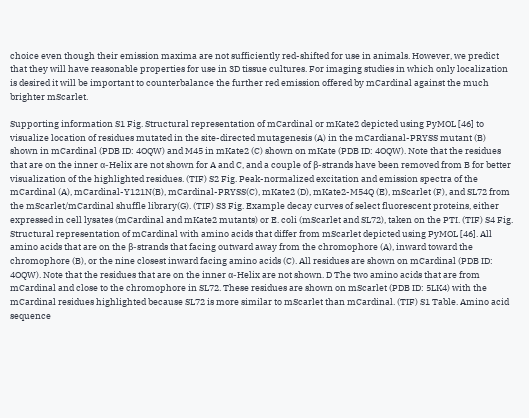choice even though their emission maxima are not sufficiently red-shifted for use in animals. However, we predict that they will have reasonable properties for use in 3D tissue cultures. For imaging studies in which only localization is desired it will be important to counterbalance the further red emission offered by mCardinal against the much brighter mScarlet.

Supporting information S1 Fig. Structural representation of mCardinal or mKate2 depicted using PyMOL [46] to visualize location of residues mutated in the site-directed mutagenesis (A) in the mCardianal-PRYSS mutant (B) shown in mCardinal (PDB ID: 4OQW) and M45 in mKate2 (C) shown on mKate (PDB ID: 4OQW). Note that the residues that are on the inner α-Helix are not shown for A and C, and a couple of β-strands have been removed from B for better visualization of the highlighted residues. (TIF) S2 Fig. Peak-normalized excitation and emission spectra of the mCardinal (A), mCardinal-Y121N(B), mCardinal-PRYSS(C), mKate2 (D), mKate2-M54Q (E), mScarlet (F), and SL72 from the mScarlet/mCardinal shuffle library(G). (TIF) S3 Fig. Example decay curves of select fluorescent proteins, either expressed in cell lysates (mCardinal and mKate2 mutants) or E. coli (mScarlet and SL72), taken on the PTI. (TIF) S4 Fig. Structural representation of mCardinal with amino acids that differ from mScarlet depicted using PyMOL [46]. All amino acids that are on the β-strands that facing outward away from the chromophore (A), inward toward the chromophore (B), or the nine closest inward facing amino acids (C). All residues are shown on mCardinal (PDB ID: 4OQW). Note that the residues that are on the inner α-Helix are not shown. D The two amino acids that are from mCardinal and close to the chromophore in SL72. These residues are shown on mScarlet (PDB ID: 5LK4) with the mCardinal residues highlighted because SL72 is more similar to mScarlet than mCardinal. (TIF) S1 Table. Amino acid sequence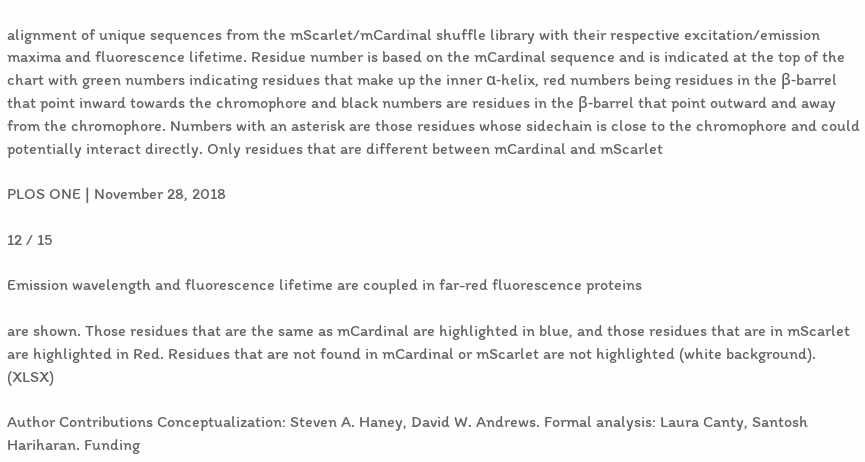alignment of unique sequences from the mScarlet/mCardinal shuffle library with their respective excitation/emission maxima and fluorescence lifetime. Residue number is based on the mCardinal sequence and is indicated at the top of the chart with green numbers indicating residues that make up the inner α-helix, red numbers being residues in the β-barrel that point inward towards the chromophore and black numbers are residues in the β-barrel that point outward and away from the chromophore. Numbers with an asterisk are those residues whose sidechain is close to the chromophore and could potentially interact directly. Only residues that are different between mCardinal and mScarlet

PLOS ONE | November 28, 2018

12 / 15

Emission wavelength and fluorescence lifetime are coupled in far-red fluorescence proteins

are shown. Those residues that are the same as mCardinal are highlighted in blue, and those residues that are in mScarlet are highlighted in Red. Residues that are not found in mCardinal or mScarlet are not highlighted (white background). (XLSX)

Author Contributions Conceptualization: Steven A. Haney, David W. Andrews. Formal analysis: Laura Canty, Santosh Hariharan. Funding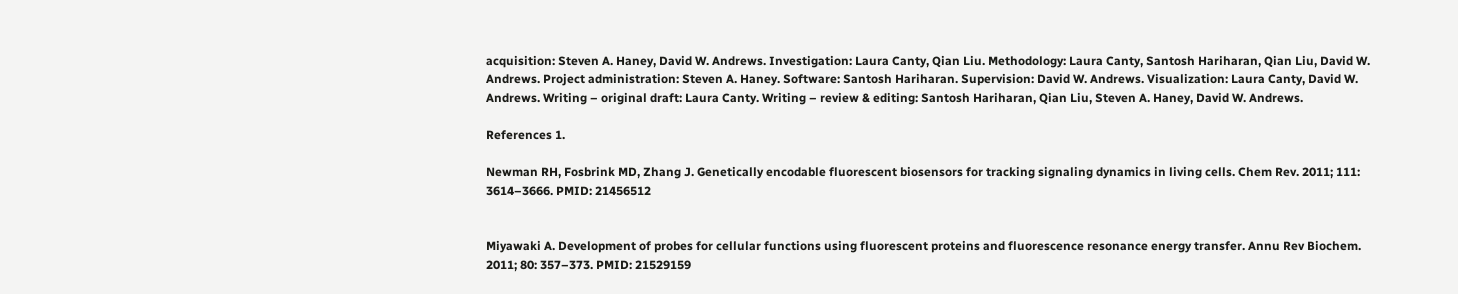acquisition: Steven A. Haney, David W. Andrews. Investigation: Laura Canty, Qian Liu. Methodology: Laura Canty, Santosh Hariharan, Qian Liu, David W. Andrews. Project administration: Steven A. Haney. Software: Santosh Hariharan. Supervision: David W. Andrews. Visualization: Laura Canty, David W. Andrews. Writing – original draft: Laura Canty. Writing – review & editing: Santosh Hariharan, Qian Liu, Steven A. Haney, David W. Andrews.

References 1.

Newman RH, Fosbrink MD, Zhang J. Genetically encodable fluorescent biosensors for tracking signaling dynamics in living cells. Chem Rev. 2011; 111: 3614–3666. PMID: 21456512


Miyawaki A. Development of probes for cellular functions using fluorescent proteins and fluorescence resonance energy transfer. Annu Rev Biochem. 2011; 80: 357–373. PMID: 21529159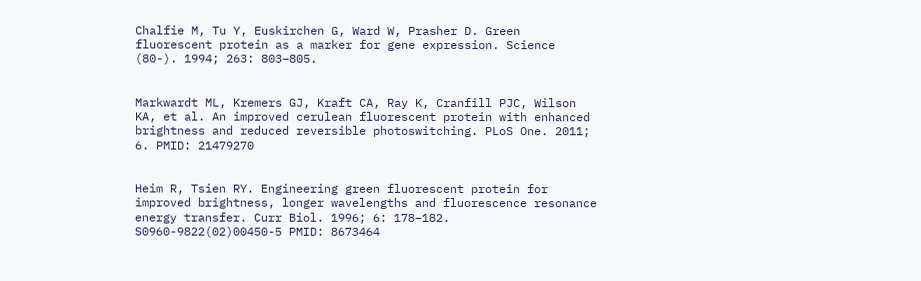Chalfie M, Tu Y, Euskirchen G, Ward W, Prasher D. Green fluorescent protein as a marker for gene expression. Science (80-). 1994; 263: 803–805.


Markwardt ML, Kremers GJ, Kraft CA, Ray K, Cranfill PJC, Wilson KA, et al. An improved cerulean fluorescent protein with enhanced brightness and reduced reversible photoswitching. PLoS One. 2011; 6. PMID: 21479270


Heim R, Tsien RY. Engineering green fluorescent protein for improved brightness, longer wavelengths and fluorescence resonance energy transfer. Curr Biol. 1996; 6: 178–182. S0960-9822(02)00450-5 PMID: 8673464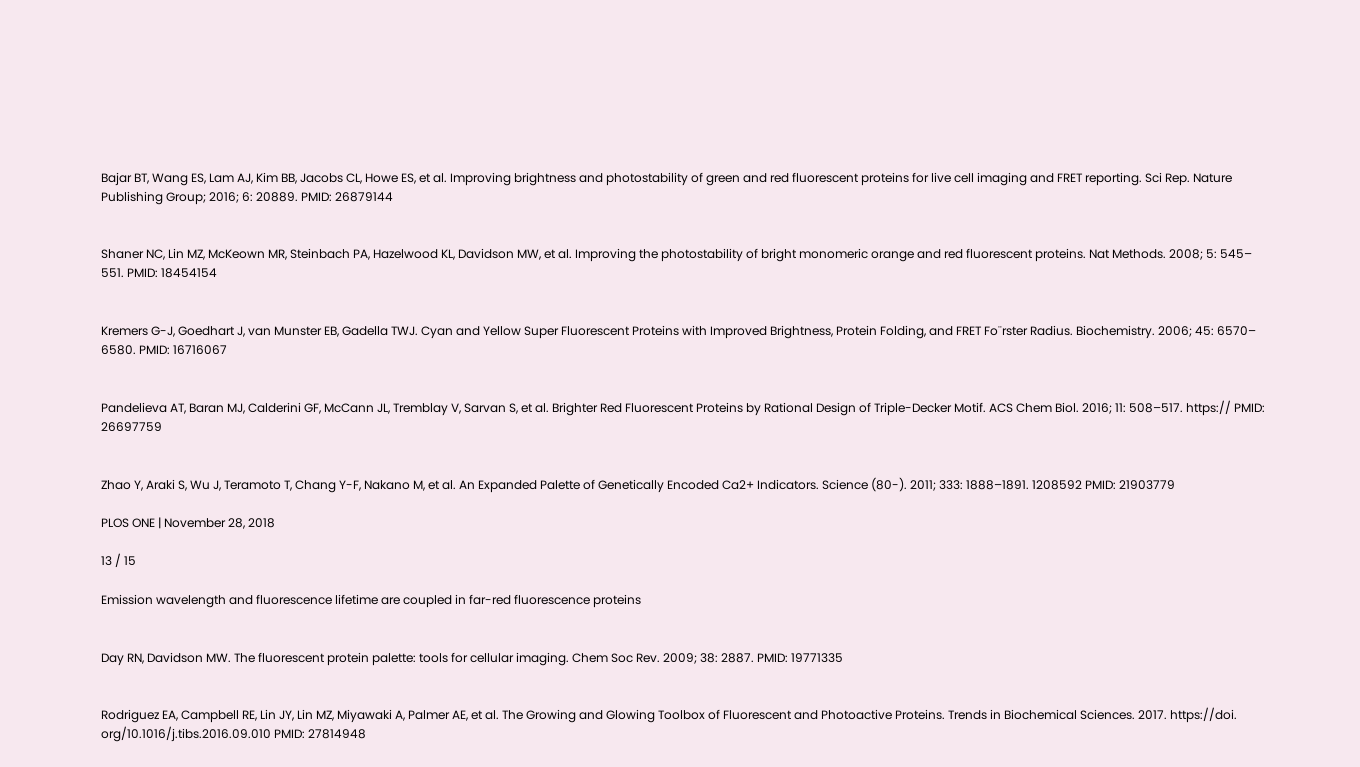Bajar BT, Wang ES, Lam AJ, Kim BB, Jacobs CL, Howe ES, et al. Improving brightness and photostability of green and red fluorescent proteins for live cell imaging and FRET reporting. Sci Rep. Nature Publishing Group; 2016; 6: 20889. PMID: 26879144


Shaner NC, Lin MZ, McKeown MR, Steinbach PA, Hazelwood KL, Davidson MW, et al. Improving the photostability of bright monomeric orange and red fluorescent proteins. Nat Methods. 2008; 5: 545– 551. PMID: 18454154


Kremers G-J, Goedhart J, van Munster EB, Gadella TWJ. Cyan and Yellow Super Fluorescent Proteins with Improved Brightness, Protein Folding, and FRET Fo¨rster Radius. Biochemistry. 2006; 45: 6570– 6580. PMID: 16716067


Pandelieva AT, Baran MJ, Calderini GF, McCann JL, Tremblay V, Sarvan S, et al. Brighter Red Fluorescent Proteins by Rational Design of Triple-Decker Motif. ACS Chem Biol. 2016; 11: 508–517. https:// PMID: 26697759


Zhao Y, Araki S, Wu J, Teramoto T, Chang Y-F, Nakano M, et al. An Expanded Palette of Genetically Encoded Ca2+ Indicators. Science (80-). 2011; 333: 1888–1891. 1208592 PMID: 21903779

PLOS ONE | November 28, 2018

13 / 15

Emission wavelength and fluorescence lifetime are coupled in far-red fluorescence proteins


Day RN, Davidson MW. The fluorescent protein palette: tools for cellular imaging. Chem Soc Rev. 2009; 38: 2887. PMID: 19771335


Rodriguez EA, Campbell RE, Lin JY, Lin MZ, Miyawaki A, Palmer AE, et al. The Growing and Glowing Toolbox of Fluorescent and Photoactive Proteins. Trends in Biochemical Sciences. 2017. https://doi. org/10.1016/j.tibs.2016.09.010 PMID: 27814948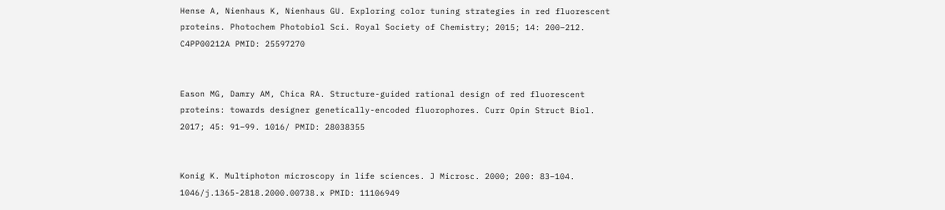Hense A, Nienhaus K, Nienhaus GU. Exploring color tuning strategies in red fluorescent proteins. Photochem Photobiol Sci. Royal Society of Chemistry; 2015; 14: 200–212. C4PP00212A PMID: 25597270


Eason MG, Damry AM, Chica RA. Structure-guided rational design of red fluorescent proteins: towards designer genetically-encoded fluorophores. Curr Opin Struct Biol. 2017; 45: 91–99. 1016/ PMID: 28038355


Konig K. Multiphoton microscopy in life sciences. J Microsc. 2000; 200: 83–104. 1046/j.1365-2818.2000.00738.x PMID: 11106949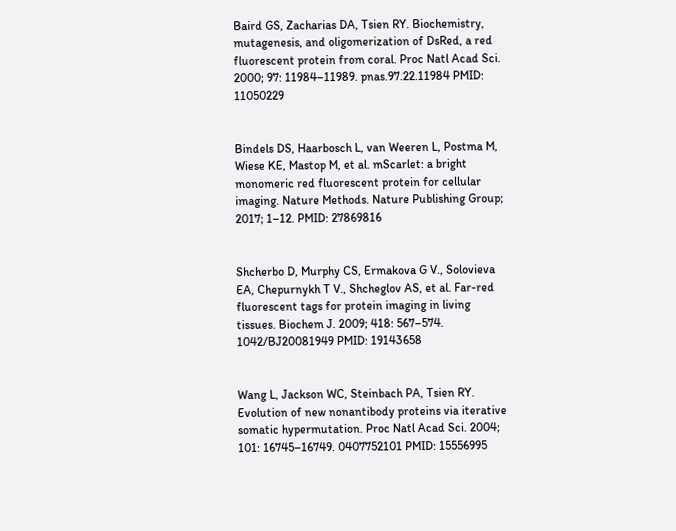Baird GS, Zacharias DA, Tsien RY. Biochemistry, mutagenesis, and oligomerization of DsRed, a red fluorescent protein from coral. Proc Natl Acad Sci. 2000; 97: 11984–11989. pnas.97.22.11984 PMID: 11050229


Bindels DS, Haarbosch L, van Weeren L, Postma M, Wiese KE, Mastop M, et al. mScarlet: a bright monomeric red fluorescent protein for cellular imaging. Nature Methods. Nature Publishing Group; 2017; 1–12. PMID: 27869816


Shcherbo D, Murphy CS, Ermakova G V., Solovieva EA, Chepurnykh T V., Shcheglov AS, et al. Far-red fluorescent tags for protein imaging in living tissues. Biochem J. 2009; 418: 567–574. 1042/BJ20081949 PMID: 19143658


Wang L, Jackson WC, Steinbach PA, Tsien RY. Evolution of new nonantibody proteins via iterative somatic hypermutation. Proc Natl Acad Sci. 2004; 101: 16745–16749. 0407752101 PMID: 15556995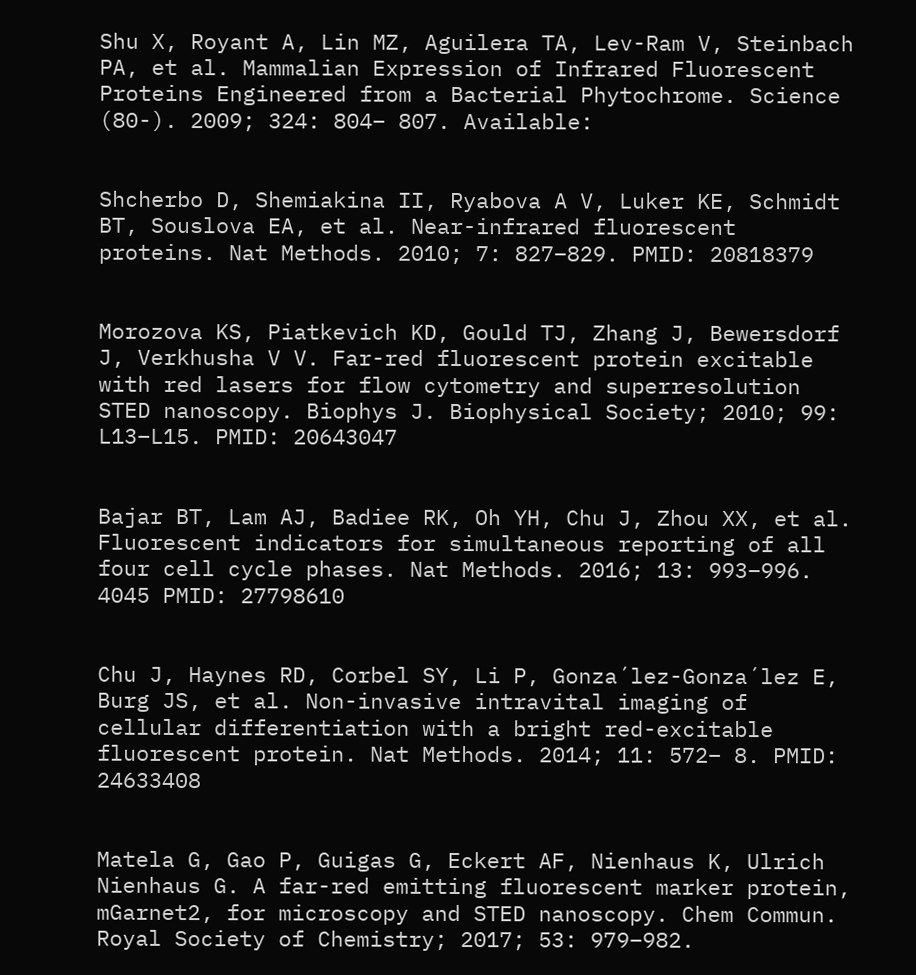Shu X, Royant A, Lin MZ, Aguilera TA, Lev-Ram V, Steinbach PA, et al. Mammalian Expression of Infrared Fluorescent Proteins Engineered from a Bacterial Phytochrome. Science (80-). 2009; 324: 804– 807. Available:


Shcherbo D, Shemiakina II, Ryabova A V, Luker KE, Schmidt BT, Souslova EA, et al. Near-infrared fluorescent proteins. Nat Methods. 2010; 7: 827–829. PMID: 20818379


Morozova KS, Piatkevich KD, Gould TJ, Zhang J, Bewersdorf J, Verkhusha V V. Far-red fluorescent protein excitable with red lasers for flow cytometry and superresolution STED nanoscopy. Biophys J. Biophysical Society; 2010; 99: L13–L15. PMID: 20643047


Bajar BT, Lam AJ, Badiee RK, Oh YH, Chu J, Zhou XX, et al. Fluorescent indicators for simultaneous reporting of all four cell cycle phases. Nat Methods. 2016; 13: 993–996. 4045 PMID: 27798610


Chu J, Haynes RD, Corbel SY, Li P, Gonza´lez-Gonza´lez E, Burg JS, et al. Non-invasive intravital imaging of cellular differentiation with a bright red-excitable fluorescent protein. Nat Methods. 2014; 11: 572– 8. PMID: 24633408


Matela G, Gao P, Guigas G, Eckert AF, Nienhaus K, Ulrich Nienhaus G. A far-red emitting fluorescent marker protein, mGarnet2, for microscopy and STED nanoscopy. Chem Commun. Royal Society of Chemistry; 2017; 53: 979–982.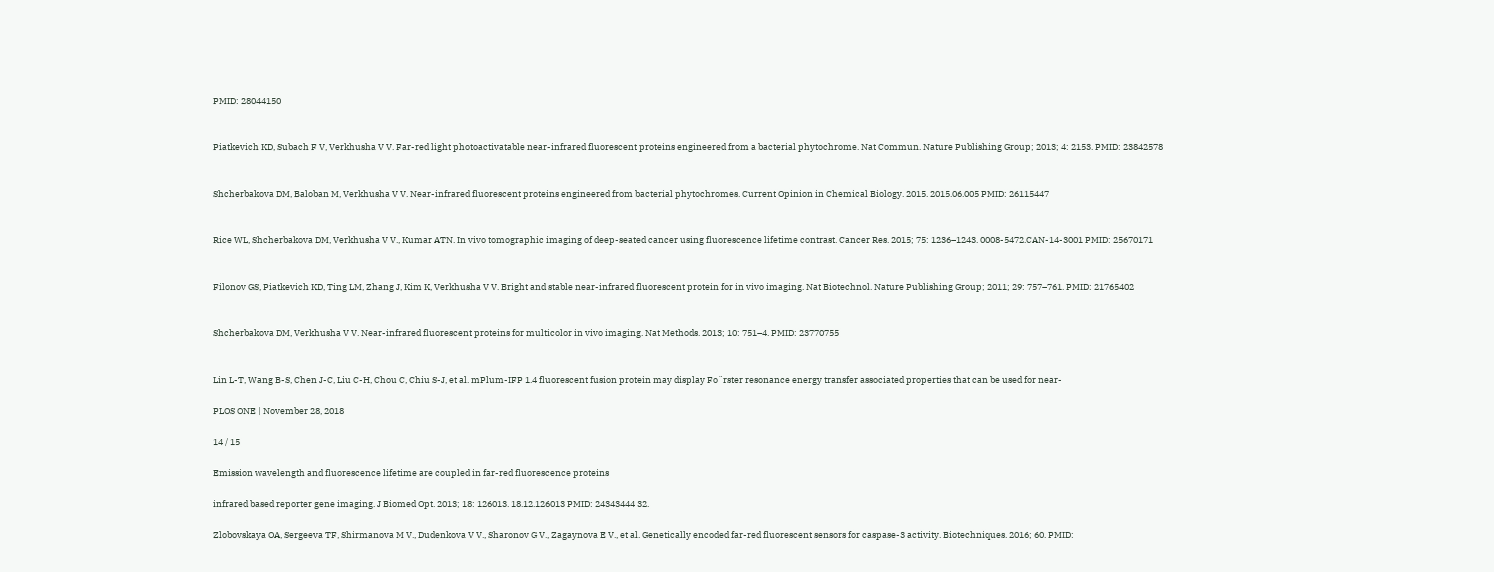PMID: 28044150


Piatkevich KD, Subach F V, Verkhusha V V. Far-red light photoactivatable near-infrared fluorescent proteins engineered from a bacterial phytochrome. Nat Commun. Nature Publishing Group; 2013; 4: 2153. PMID: 23842578


Shcherbakova DM, Baloban M, Verkhusha V V. Near-infrared fluorescent proteins engineered from bacterial phytochromes. Current Opinion in Chemical Biology. 2015. 2015.06.005 PMID: 26115447


Rice WL, Shcherbakova DM, Verkhusha V V., Kumar ATN. In vivo tomographic imaging of deep-seated cancer using fluorescence lifetime contrast. Cancer Res. 2015; 75: 1236–1243. 0008-5472.CAN-14-3001 PMID: 25670171


Filonov GS, Piatkevich KD, Ting LM, Zhang J, Kim K, Verkhusha V V. Bright and stable near-infrared fluorescent protein for in vivo imaging. Nat Biotechnol. Nature Publishing Group; 2011; 29: 757–761. PMID: 21765402


Shcherbakova DM, Verkhusha V V. Near-infrared fluorescent proteins for multicolor in vivo imaging. Nat Methods. 2013; 10: 751–4. PMID: 23770755


Lin L-T, Wang B-S, Chen J-C, Liu C-H, Chou C, Chiu S-J, et al. mPlum-IFP 1.4 fluorescent fusion protein may display Fo¨rster resonance energy transfer associated properties that can be used for near-

PLOS ONE | November 28, 2018

14 / 15

Emission wavelength and fluorescence lifetime are coupled in far-red fluorescence proteins

infrared based reporter gene imaging. J Biomed Opt. 2013; 18: 126013. 18.12.126013 PMID: 24343444 32.

Zlobovskaya OA, Sergeeva TF, Shirmanova M V., Dudenkova V V., Sharonov G V., Zagaynova E V., et al. Genetically encoded far-red fluorescent sensors for caspase-3 activity. Biotechniques. 2016; 60. PMID: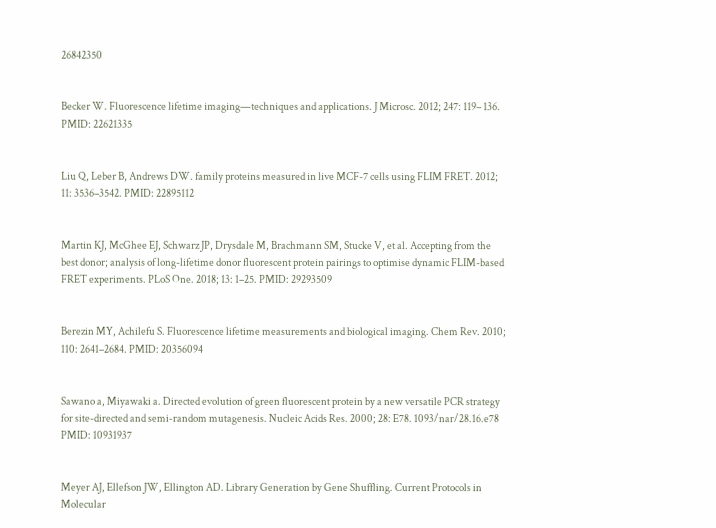26842350


Becker W. Fluorescence lifetime imaging—techniques and applications. J Microsc. 2012; 247: 119– 136. PMID: 22621335


Liu Q, Leber B, Andrews DW. family proteins measured in live MCF-7 cells using FLIM FRET. 2012; 11: 3536–3542. PMID: 22895112


Martin KJ, McGhee EJ, Schwarz JP, Drysdale M, Brachmann SM, Stucke V, et al. Accepting from the best donor; analysis of long-lifetime donor fluorescent protein pairings to optimise dynamic FLIM-based FRET experiments. PLoS One. 2018; 13: 1–25. PMID: 29293509


Berezin MY, Achilefu S. Fluorescence lifetime measurements and biological imaging. Chem Rev. 2010; 110: 2641–2684. PMID: 20356094


Sawano a, Miyawaki a. Directed evolution of green fluorescent protein by a new versatile PCR strategy for site-directed and semi-random mutagenesis. Nucleic Acids Res. 2000; 28: E78. 1093/nar/28.16.e78 PMID: 10931937


Meyer AJ, Ellefson JW, Ellington AD. Library Generation by Gene Shuffling. Current Protocols in Molecular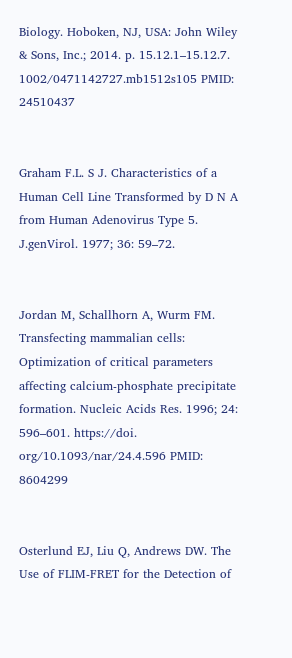Biology. Hoboken, NJ, USA: John Wiley & Sons, Inc.; 2014. p. 15.12.1–15.12.7. 1002/0471142727.mb1512s105 PMID: 24510437


Graham F.L. S J. Characteristics of a Human Cell Line Transformed by D N A from Human Adenovirus Type 5. J.genVirol. 1977; 36: 59–72.


Jordan M, Schallhorn A, Wurm FM. Transfecting mammalian cells: Optimization of critical parameters affecting calcium-phosphate precipitate formation. Nucleic Acids Res. 1996; 24: 596–601. https://doi. org/10.1093/nar/24.4.596 PMID: 8604299


Osterlund EJ, Liu Q, Andrews DW. The Use of FLIM-FRET for the Detection of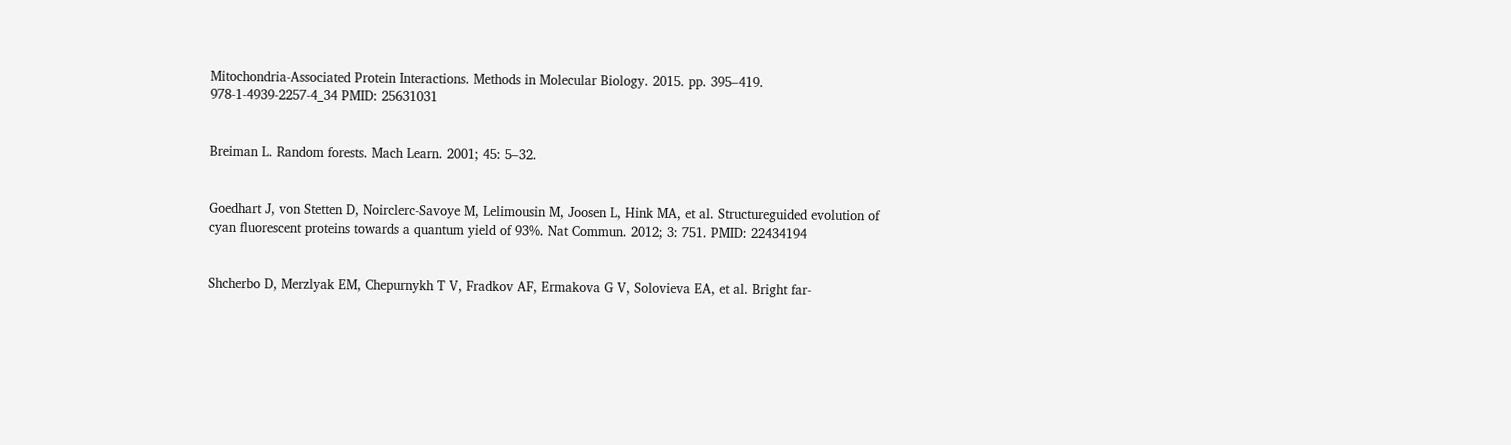Mitochondria-Associated Protein Interactions. Methods in Molecular Biology. 2015. pp. 395–419. 978-1-4939-2257-4_34 PMID: 25631031


Breiman L. Random forests. Mach Learn. 2001; 45: 5–32.


Goedhart J, von Stetten D, Noirclerc-Savoye M, Lelimousin M, Joosen L, Hink MA, et al. Structureguided evolution of cyan fluorescent proteins towards a quantum yield of 93%. Nat Commun. 2012; 3: 751. PMID: 22434194


Shcherbo D, Merzlyak EM, Chepurnykh T V, Fradkov AF, Ermakova G V, Solovieva EA, et al. Bright far-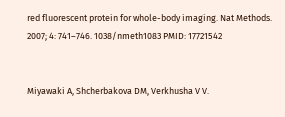red fluorescent protein for whole-body imaging. Nat Methods. 2007; 4: 741–746. 1038/nmeth1083 PMID: 17721542


Miyawaki A, Shcherbakova DM, Verkhusha V V.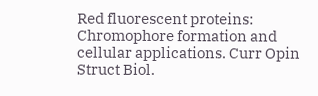Red fluorescent proteins: Chromophore formation and cellular applications. Curr Opin Struct Biol.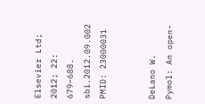Elsevier Ltd; 2012; 22: 679–688. sbi.2012.09.002 PMID: 23000031


DeLano W. Pymol: An open-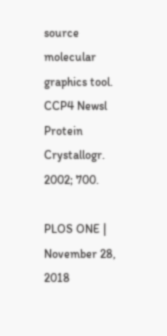source molecular graphics tool. CCP4 Newsl Protein Crystallogr. 2002; 700.

PLOS ONE | November 28, 2018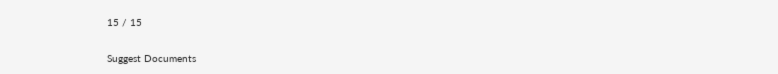15 / 15

Suggest Documents